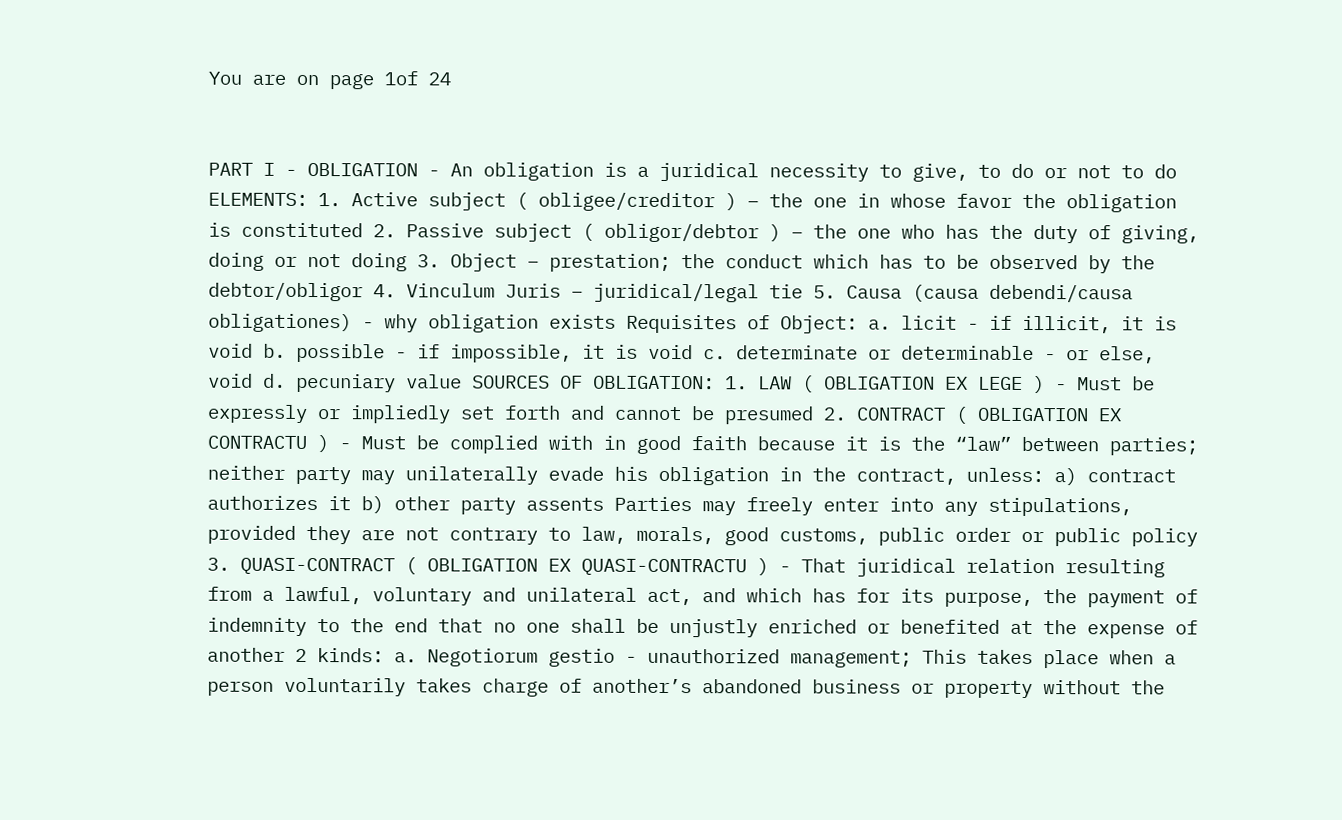You are on page 1of 24


PART I - OBLIGATION - An obligation is a juridical necessity to give, to do or not to do ELEMENTS: 1. Active subject ( obligee/creditor ) – the one in whose favor the obligation is constituted 2. Passive subject ( obligor/debtor ) – the one who has the duty of giving, doing or not doing 3. Object – prestation; the conduct which has to be observed by the debtor/obligor 4. Vinculum Juris – juridical/legal tie 5. Causa (causa debendi/causa obligationes) - why obligation exists Requisites of Object: a. licit - if illicit, it is void b. possible - if impossible, it is void c. determinate or determinable - or else, void d. pecuniary value SOURCES OF OBLIGATION: 1. LAW ( OBLIGATION EX LEGE ) - Must be expressly or impliedly set forth and cannot be presumed 2. CONTRACT ( OBLIGATION EX CONTRACTU ) - Must be complied with in good faith because it is the “law” between parties; neither party may unilaterally evade his obligation in the contract, unless: a) contract authorizes it b) other party assents Parties may freely enter into any stipulations, provided they are not contrary to law, morals, good customs, public order or public policy 3. QUASI-CONTRACT ( OBLIGATION EX QUASI-CONTRACTU ) - That juridical relation resulting from a lawful, voluntary and unilateral act, and which has for its purpose, the payment of indemnity to the end that no one shall be unjustly enriched or benefited at the expense of another 2 kinds: a. Negotiorum gestio - unauthorized management; This takes place when a person voluntarily takes charge of another’s abandoned business or property without the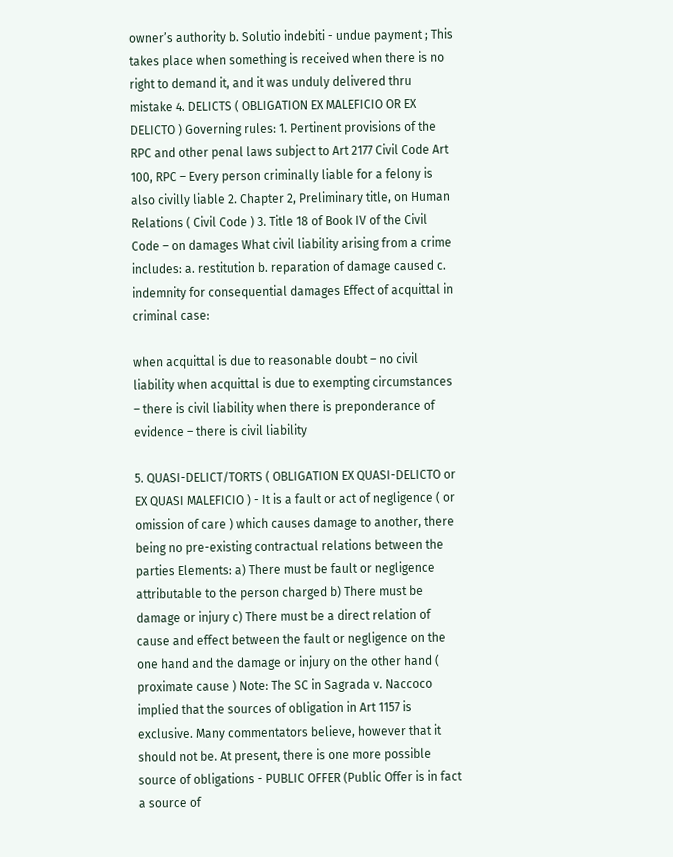owner’s authority b. Solutio indebiti - undue payment ; This takes place when something is received when there is no right to demand it, and it was unduly delivered thru mistake 4. DELICTS ( OBLIGATION EX MALEFICIO OR EX DELICTO ) Governing rules: 1. Pertinent provisions of the RPC and other penal laws subject to Art 2177 Civil Code Art 100, RPC – Every person criminally liable for a felony is also civilly liable 2. Chapter 2, Preliminary title, on Human Relations ( Civil Code ) 3. Title 18 of Book IV of the Civil Code – on damages What civil liability arising from a crime includes: a. restitution b. reparation of damage caused c. indemnity for consequential damages Effect of acquittal in criminal case:

when acquittal is due to reasonable doubt – no civil liability when acquittal is due to exempting circumstances – there is civil liability when there is preponderance of evidence – there is civil liability

5. QUASI-DELICT/TORTS ( OBLIGATION EX QUASI-DELICTO or EX QUASI MALEFICIO ) - It is a fault or act of negligence ( or omission of care ) which causes damage to another, there being no pre-existing contractual relations between the parties Elements: a) There must be fault or negligence attributable to the person charged b) There must be damage or injury c) There must be a direct relation of cause and effect between the fault or negligence on the one hand and the damage or injury on the other hand ( proximate cause ) Note: The SC in Sagrada v. Naccoco implied that the sources of obligation in Art 1157 is exclusive. Many commentators believe, however that it should not be. At present, there is one more possible source of obligations - PUBLIC OFFER (Public Offer is in fact a source of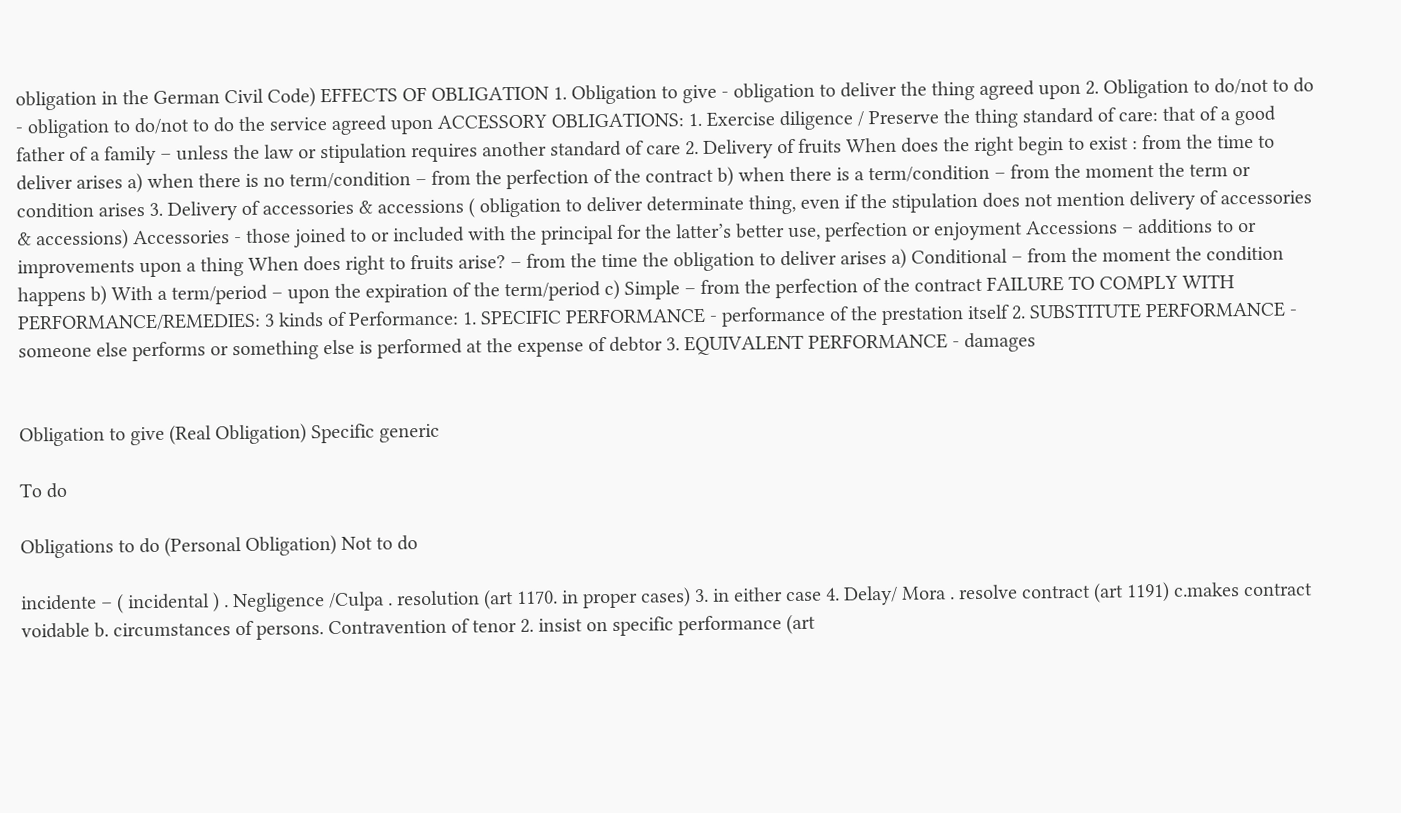obligation in the German Civil Code) EFFECTS OF OBLIGATION 1. Obligation to give - obligation to deliver the thing agreed upon 2. Obligation to do/not to do - obligation to do/not to do the service agreed upon ACCESSORY OBLIGATIONS: 1. Exercise diligence / Preserve the thing standard of care: that of a good father of a family – unless the law or stipulation requires another standard of care 2. Delivery of fruits When does the right begin to exist : from the time to deliver arises a) when there is no term/condition – from the perfection of the contract b) when there is a term/condition – from the moment the term or condition arises 3. Delivery of accessories & accessions ( obligation to deliver determinate thing, even if the stipulation does not mention delivery of accessories & accessions) Accessories - those joined to or included with the principal for the latter’s better use, perfection or enjoyment Accessions – additions to or improvements upon a thing When does right to fruits arise? – from the time the obligation to deliver arises a) Conditional – from the moment the condition happens b) With a term/period – upon the expiration of the term/period c) Simple – from the perfection of the contract FAILURE TO COMPLY WITH PERFORMANCE/REMEDIES: 3 kinds of Performance: 1. SPECIFIC PERFORMANCE - performance of the prestation itself 2. SUBSTITUTE PERFORMANCE - someone else performs or something else is performed at the expense of debtor 3. EQUIVALENT PERFORMANCE - damages


Obligation to give (Real Obligation) Specific generic

To do

Obligations to do (Personal Obligation) Not to do

incidente – ( incidental ) . Negligence /Culpa . resolution (art 1170. in proper cases) 3. in either case 4. Delay/ Mora . resolve contract (art 1191) c.makes contract voidable b. circumstances of persons. Contravention of tenor 2. insist on specific performance (art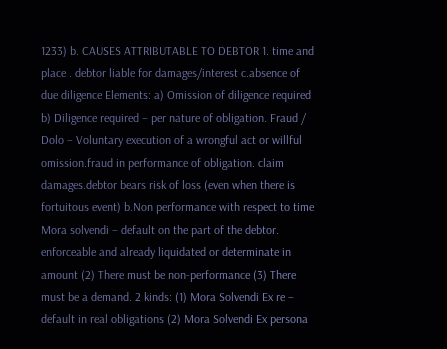1233) b. CAUSES ATTRIBUTABLE TO DEBTOR 1. time and place . debtor liable for damages/interest c.absence of due diligence Elements: a) Omission of diligence required b) Diligence required – per nature of obligation. Fraud / Dolo – Voluntary execution of a wrongful act or willful omission.fraud in performance of obligation. claim damages.debtor bears risk of loss (even when there is fortuitous event) b.Non performance with respect to time Mora solvendi – default on the part of the debtor. enforceable and already liquidated or determinate in amount (2) There must be non-performance (3) There must be a demand. 2 kinds: (1) Mora Solvendi Ex re – default in real obligations (2) Mora Solvendi Ex persona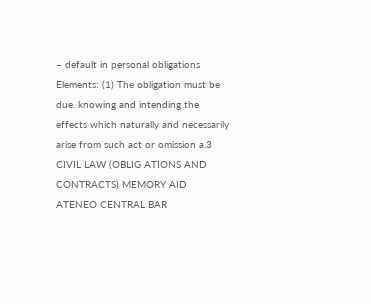– default in personal obligations Elements: (1) The obligation must be due. knowing and intending the effects which naturally and necessarily arise from such act or omission a.3 CIVIL LAW (OBLIG ATIONS AND CONTRACTS) MEMORY AID ATENEO CENTRAL BAR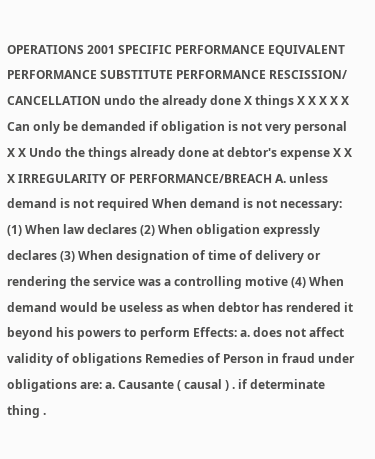OPERATIONS 2001 SPECIFIC PERFORMANCE EQUIVALENT PERFORMANCE SUBSTITUTE PERFORMANCE RESCISSION/ CANCELLATION undo the already done X things X X X X X Can only be demanded if obligation is not very personal X X Undo the things already done at debtor's expense X X X IRREGULARITY OF PERFORMANCE/BREACH A. unless demand is not required When demand is not necessary: (1) When law declares (2) When obligation expressly declares (3) When designation of time of delivery or rendering the service was a controlling motive (4) When demand would be useless as when debtor has rendered it beyond his powers to perform Effects: a. does not affect validity of obligations Remedies of Person in fraud under obligations are: a. Causante ( causal ) . if determinate thing .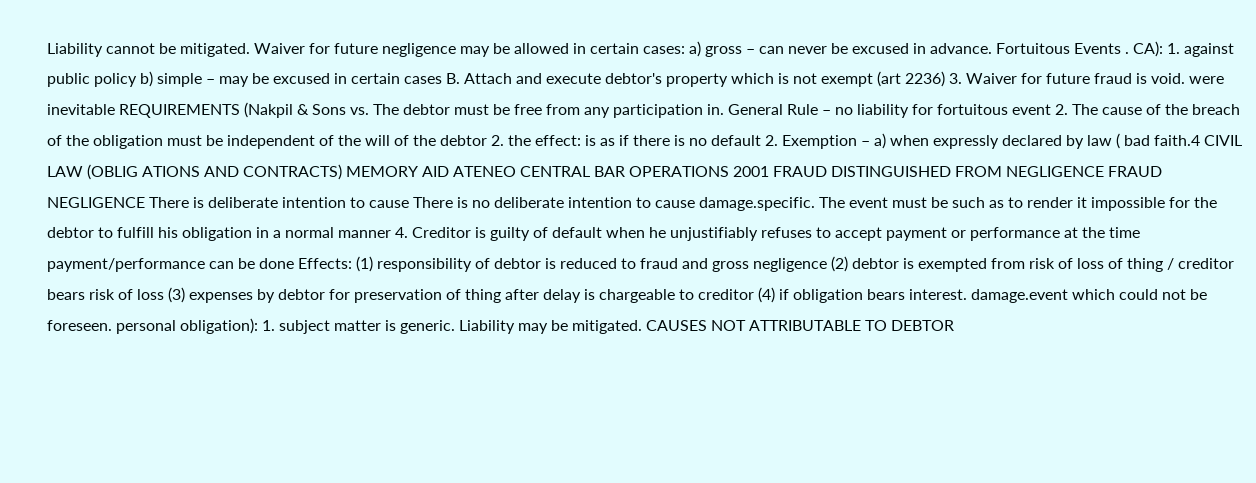Liability cannot be mitigated. Waiver for future negligence may be allowed in certain cases: a) gross – can never be excused in advance. Fortuitous Events . CA): 1. against public policy b) simple – may be excused in certain cases B. Attach and execute debtor's property which is not exempt (art 2236) 3. Waiver for future fraud is void. were inevitable REQUIREMENTS (Nakpil & Sons vs. The debtor must be free from any participation in. General Rule – no liability for fortuitous event 2. The cause of the breach of the obligation must be independent of the will of the debtor 2. the effect: is as if there is no default 2. Exemption – a) when expressly declared by law ( bad faith.4 CIVIL LAW (OBLIG ATIONS AND CONTRACTS) MEMORY AID ATENEO CENTRAL BAR OPERATIONS 2001 FRAUD DISTINGUISHED FROM NEGLIGENCE FRAUD NEGLIGENCE There is deliberate intention to cause There is no deliberate intention to cause damage.specific. The event must be such as to render it impossible for the debtor to fulfill his obligation in a normal manner 4. Creditor is guilty of default when he unjustifiably refuses to accept payment or performance at the time payment/performance can be done Effects: (1) responsibility of debtor is reduced to fraud and gross negligence (2) debtor is exempted from risk of loss of thing / creditor bears risk of loss (3) expenses by debtor for preservation of thing after delay is chargeable to creditor (4) if obligation bears interest. damage.event which could not be foreseen. personal obligation): 1. subject matter is generic. Liability may be mitigated. CAUSES NOT ATTRIBUTABLE TO DEBTOR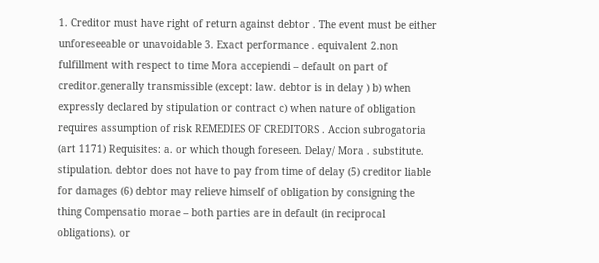1. Creditor must have right of return against debtor . The event must be either unforeseeable or unavoidable 3. Exact performance . equivalent 2.non fulfillment with respect to time Mora accepiendi – default on part of creditor.generally transmissible (except: law. debtor is in delay ) b) when expressly declared by stipulation or contract c) when nature of obligation requires assumption of risk REMEDIES OF CREDITORS . Accion subrogatoria (art 1171) Requisites: a. or which though foreseen. Delay/ Mora . substitute. stipulation. debtor does not have to pay from time of delay (5) creditor liable for damages (6) debtor may relieve himself of obligation by consigning the thing Compensatio morae – both parties are in default (in reciprocal obligations). or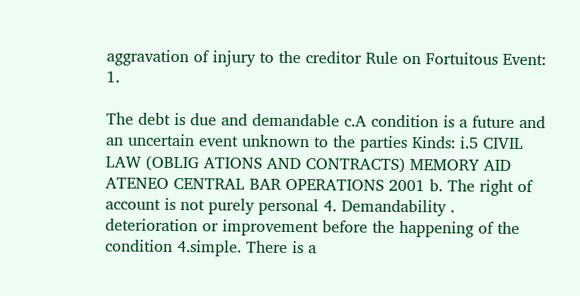aggravation of injury to the creditor Rule on Fortuitous Event: 1.

The debt is due and demandable c.A condition is a future and an uncertain event unknown to the parties Kinds: i.5 CIVIL LAW (OBLIG ATIONS AND CONTRACTS) MEMORY AID ATENEO CENTRAL BAR OPERATIONS 2001 b. The right of account is not purely personal 4. Demandability . deterioration or improvement before the happening of the condition 4.simple. There is a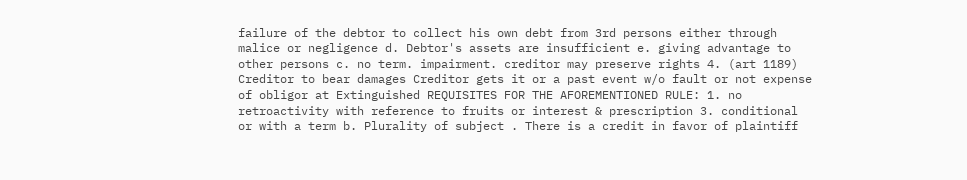failure of the debtor to collect his own debt from 3rd persons either through malice or negligence d. Debtor's assets are insufficient e. giving advantage to other persons c. no term. impairment. creditor may preserve rights 4. (art 1189) Creditor to bear damages Creditor gets it or a past event w/o fault or not expense of obligor at Extinguished REQUISITES FOR THE AFOREMENTIONED RULE: 1. no retroactivity with reference to fruits or interest & prescription 3. conditional or with a term b. Plurality of subject . There is a credit in favor of plaintiff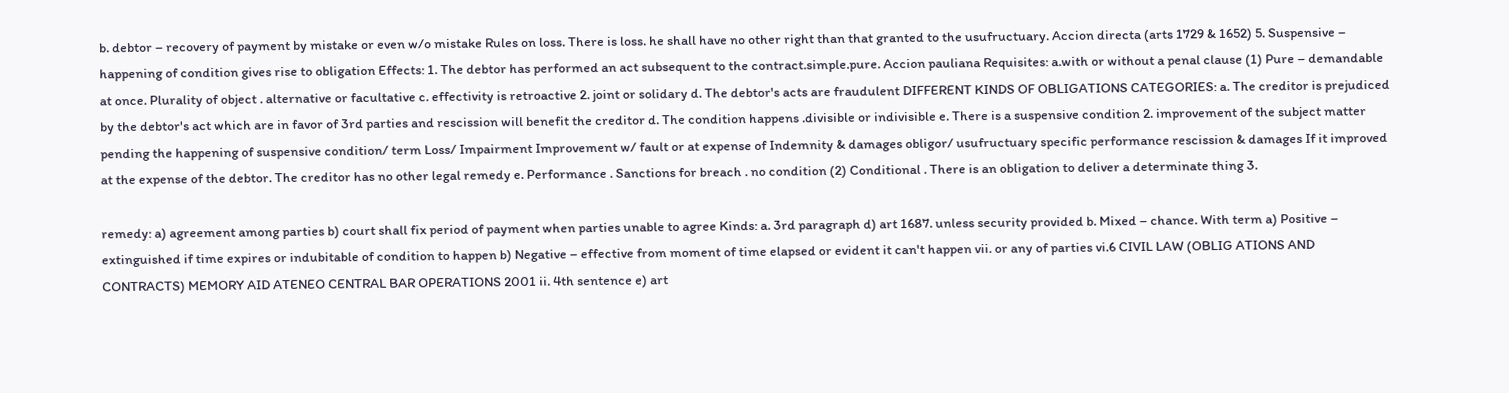b. debtor – recovery of payment by mistake or even w/o mistake Rules on loss. There is loss. he shall have no other right than that granted to the usufructuary. Accion directa (arts 1729 & 1652) 5. Suspensive – happening of condition gives rise to obligation Effects: 1. The debtor has performed an act subsequent to the contract.simple.pure. Accion pauliana Requisites: a.with or without a penal clause (1) Pure – demandable at once. Plurality of object . alternative or facultative c. effectivity is retroactive 2. joint or solidary d. The debtor's acts are fraudulent DIFFERENT KINDS OF OBLIGATIONS CATEGORIES: a. The creditor is prejudiced by the debtor's act which are in favor of 3rd parties and rescission will benefit the creditor d. The condition happens .divisible or indivisible e. There is a suspensive condition 2. improvement of the subject matter pending the happening of suspensive condition/ term Loss/ Impairment Improvement w/ fault or at expense of Indemnity & damages obligor/ usufructuary specific performance rescission & damages If it improved at the expense of the debtor. The creditor has no other legal remedy e. Performance . Sanctions for breach . no condition (2) Conditional . There is an obligation to deliver a determinate thing 3.

remedy: a) agreement among parties b) court shall fix period of payment when parties unable to agree Kinds: a. 3rd paragraph d) art 1687. unless security provided b. Mixed – chance. With term a) Positive – extinguished if time expires or indubitable of condition to happen b) Negative – effective from moment of time elapsed or evident it can't happen vii. or any of parties vi.6 CIVIL LAW (OBLIG ATIONS AND CONTRACTS) MEMORY AID ATENEO CENTRAL BAR OPERATIONS 2001 ii. 4th sentence e) art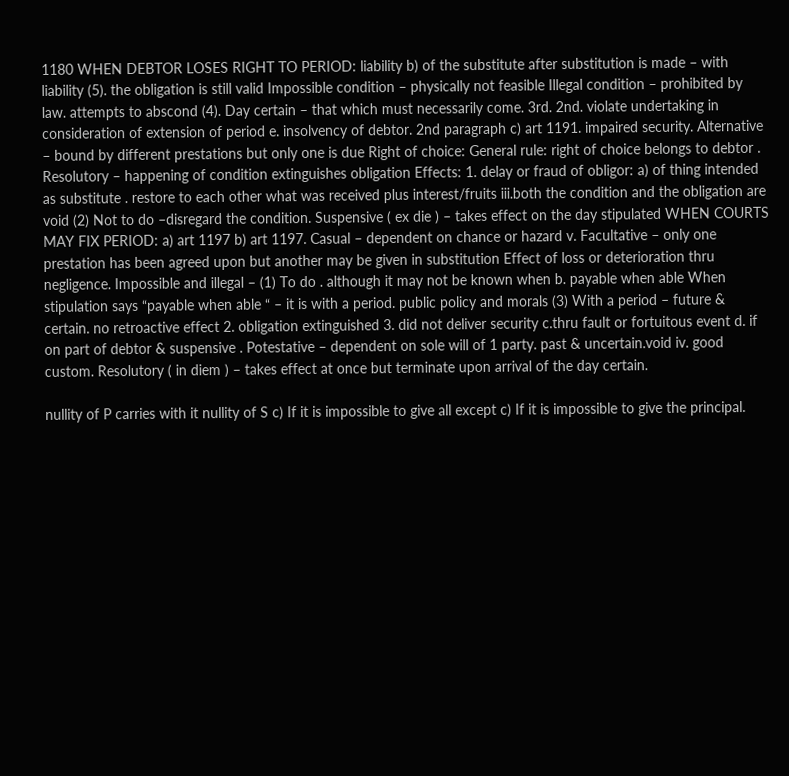1180 WHEN DEBTOR LOSES RIGHT TO PERIOD: liability b) of the substitute after substitution is made – with liability (5). the obligation is still valid Impossible condition – physically not feasible Illegal condition – prohibited by law. attempts to abscond (4). Day certain – that which must necessarily come. 3rd. 2nd. violate undertaking in consideration of extension of period e. insolvency of debtor. 2nd paragraph c) art 1191. impaired security. Alternative – bound by different prestations but only one is due Right of choice: General rule: right of choice belongs to debtor . Resolutory – happening of condition extinguishes obligation Effects: 1. delay or fraud of obligor: a) of thing intended as substitute . restore to each other what was received plus interest/fruits iii.both the condition and the obligation are void (2) Not to do –disregard the condition. Suspensive ( ex die ) – takes effect on the day stipulated WHEN COURTS MAY FIX PERIOD: a) art 1197 b) art 1197. Casual – dependent on chance or hazard v. Facultative – only one prestation has been agreed upon but another may be given in substitution Effect of loss or deterioration thru negligence. Impossible and illegal – (1) To do . although it may not be known when b. payable when able When stipulation says “payable when able “ – it is with a period. public policy and morals (3) With a period – future & certain. no retroactive effect 2. obligation extinguished 3. did not deliver security c.thru fault or fortuitous event d. if on part of debtor & suspensive . Potestative – dependent on sole will of 1 party. past & uncertain.void iv. good custom. Resolutory ( in diem ) – takes effect at once but terminate upon arrival of the day certain.

nullity of P carries with it nullity of S c) If it is impossible to give all except c) If it is impossible to give the principal.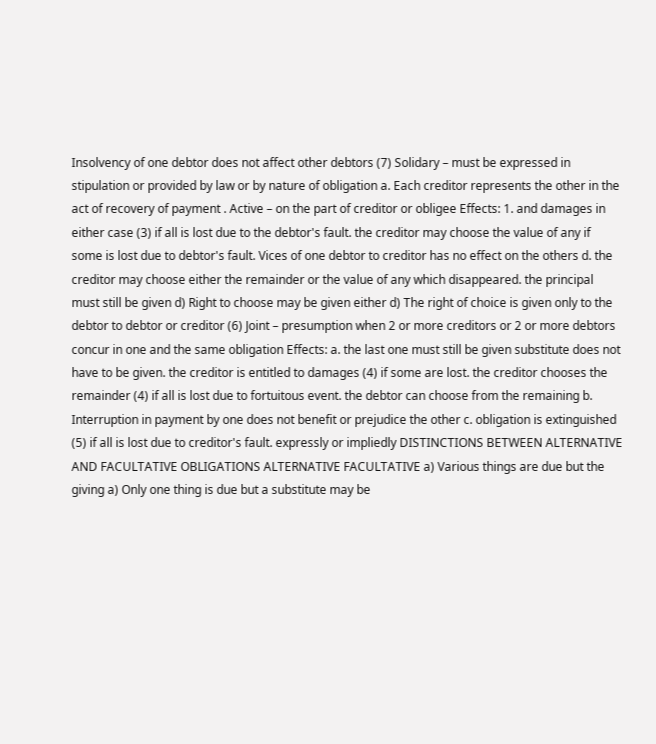Insolvency of one debtor does not affect other debtors (7) Solidary – must be expressed in stipulation or provided by law or by nature of obligation a. Each creditor represents the other in the act of recovery of payment . Active – on the part of creditor or obligee Effects: 1. and damages in either case (3) if all is lost due to the debtor's fault. the creditor may choose the value of any if some is lost due to debtor's fault. Vices of one debtor to creditor has no effect on the others d. the creditor may choose either the remainder or the value of any which disappeared. the principal must still be given d) Right to choose may be given either d) The right of choice is given only to the debtor to debtor or creditor (6) Joint – presumption when 2 or more creditors or 2 or more debtors concur in one and the same obligation Effects: a. the last one must still be given substitute does not have to be given. the creditor is entitled to damages (4) if some are lost. the creditor chooses the remainder (4) if all is lost due to fortuitous event. the debtor can choose from the remaining b. Interruption in payment by one does not benefit or prejudice the other c. obligation is extinguished (5) if all is lost due to creditor's fault. expressly or impliedly DISTINCTIONS BETWEEN ALTERNATIVE AND FACULTATIVE OBLIGATIONS ALTERNATIVE FACULTATIVE a) Various things are due but the giving a) Only one thing is due but a substitute may be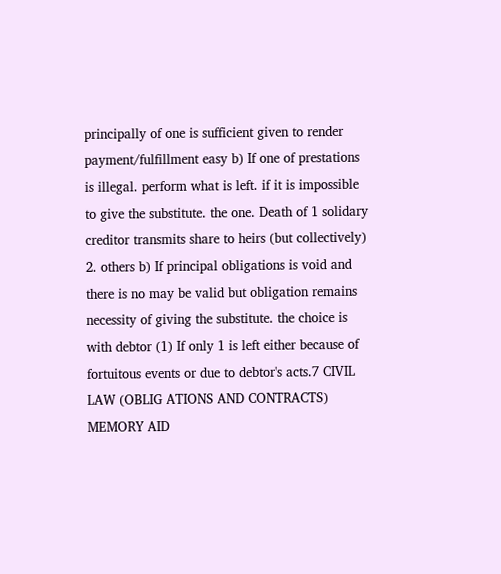principally of one is sufficient given to render payment/fulfillment easy b) If one of prestations is illegal. perform what is left. if it is impossible to give the substitute. the one. Death of 1 solidary creditor transmits share to heirs (but collectively) 2. others b) If principal obligations is void and there is no may be valid but obligation remains necessity of giving the substitute. the choice is with debtor (1) If only 1 is left either because of fortuitous events or due to debtor's acts.7 CIVIL LAW (OBLIG ATIONS AND CONTRACTS) MEMORY AID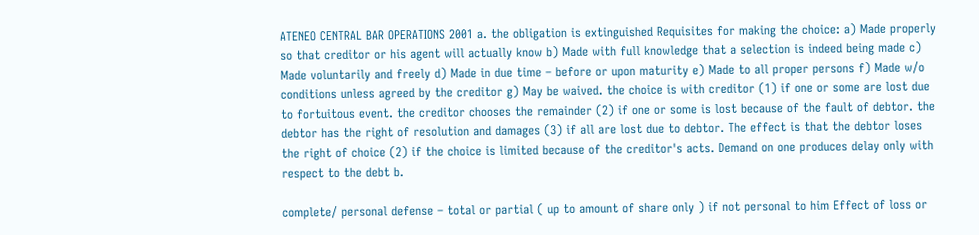ATENEO CENTRAL BAR OPERATIONS 2001 a. the obligation is extinguished Requisites for making the choice: a) Made properly so that creditor or his agent will actually know b) Made with full knowledge that a selection is indeed being made c) Made voluntarily and freely d) Made in due time – before or upon maturity e) Made to all proper persons f) Made w/o conditions unless agreed by the creditor g) May be waived. the choice is with creditor (1) if one or some are lost due to fortuitous event. the creditor chooses the remainder (2) if one or some is lost because of the fault of debtor. the debtor has the right of resolution and damages (3) if all are lost due to debtor. The effect is that the debtor loses the right of choice (2) if the choice is limited because of the creditor's acts. Demand on one produces delay only with respect to the debt b.

complete/ personal defense – total or partial ( up to amount of share only ) if not personal to him Effect of loss or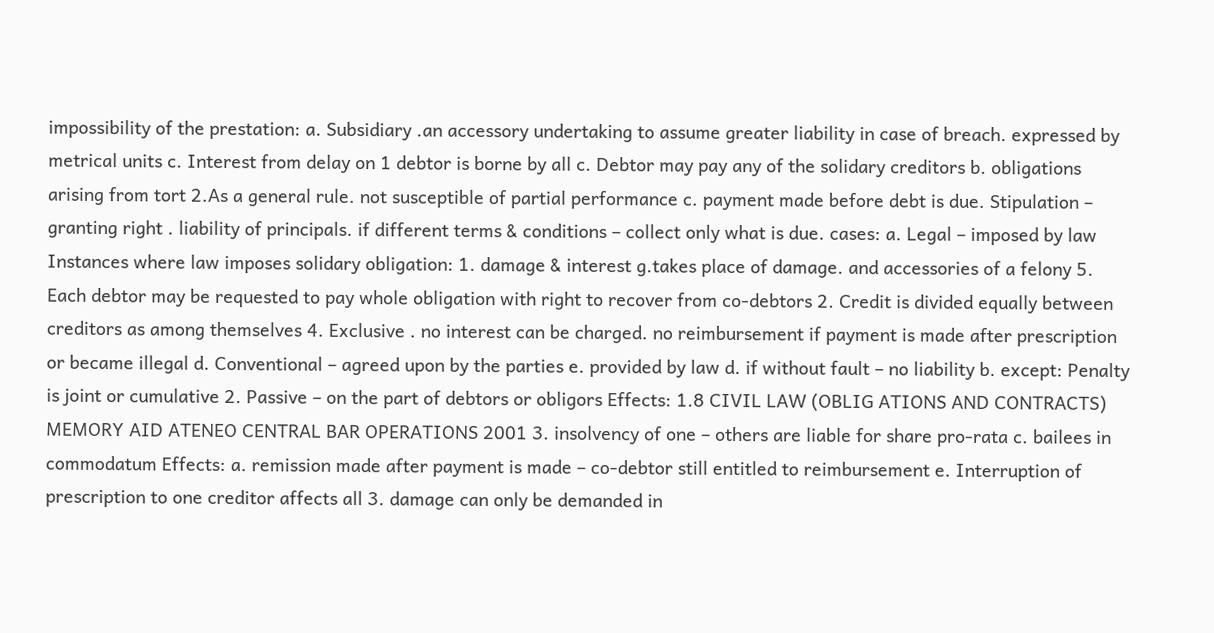impossibility of the prestation: a. Subsidiary .an accessory undertaking to assume greater liability in case of breach. expressed by metrical units c. Interest from delay on 1 debtor is borne by all c. Debtor may pay any of the solidary creditors b. obligations arising from tort 2.As a general rule. not susceptible of partial performance c. payment made before debt is due. Stipulation – granting right . liability of principals. if different terms & conditions – collect only what is due. cases: a. Legal – imposed by law Instances where law imposes solidary obligation: 1. damage & interest g.takes place of damage. and accessories of a felony 5. Each debtor may be requested to pay whole obligation with right to recover from co-debtors 2. Credit is divided equally between creditors as among themselves 4. Exclusive . no interest can be charged. no reimbursement if payment is made after prescription or became illegal d. Conventional – agreed upon by the parties e. provided by law d. if without fault – no liability b. except: Penalty is joint or cumulative 2. Passive – on the part of debtors or obligors Effects: 1.8 CIVIL LAW (OBLIG ATIONS AND CONTRACTS) MEMORY AID ATENEO CENTRAL BAR OPERATIONS 2001 3. insolvency of one – others are liable for share pro-rata c. bailees in commodatum Effects: a. remission made after payment is made – co-debtor still entitled to reimbursement e. Interruption of prescription to one creditor affects all 3. damage can only be demanded in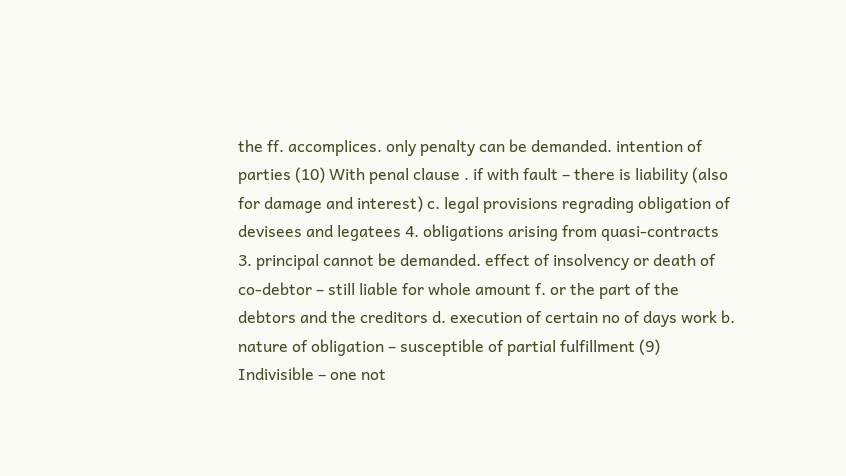the ff. accomplices. only penalty can be demanded. intention of parties (10) With penal clause . if with fault – there is liability (also for damage and interest) c. legal provisions regrading obligation of devisees and legatees 4. obligations arising from quasi-contracts 3. principal cannot be demanded. effect of insolvency or death of co-debtor – still liable for whole amount f. or the part of the debtors and the creditors d. execution of certain no of days work b. nature of obligation – susceptible of partial fulfillment (9) Indivisible – one not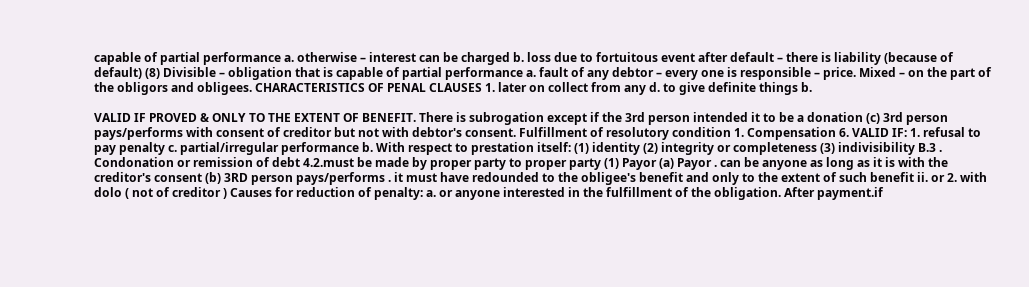capable of partial performance a. otherwise – interest can be charged b. loss due to fortuitous event after default – there is liability (because of default) (8) Divisible – obligation that is capable of partial performance a. fault of any debtor – every one is responsible – price. Mixed – on the part of the obligors and obligees. CHARACTERISTICS OF PENAL CLAUSES 1. later on collect from any d. to give definite things b.

VALID IF PROVED & ONLY TO THE EXTENT OF BENEFIT. There is subrogation except if the 3rd person intended it to be a donation (c) 3rd person pays/performs with consent of creditor but not with debtor's consent. Fulfillment of resolutory condition 1. Compensation 6. VALID IF: 1. refusal to pay penalty c. partial/irregular performance b. With respect to prestation itself: (1) identity (2) integrity or completeness (3) indivisibility B.3 . Condonation or remission of debt 4.2.must be made by proper party to proper party (1) Payor (a) Payor . can be anyone as long as it is with the creditor's consent (b) 3RD person pays/performs . it must have redounded to the obligee's benefit and only to the extent of such benefit ii. or 2. with dolo ( not of creditor ) Causes for reduction of penalty: a. or anyone interested in the fulfillment of the obligation. After payment.if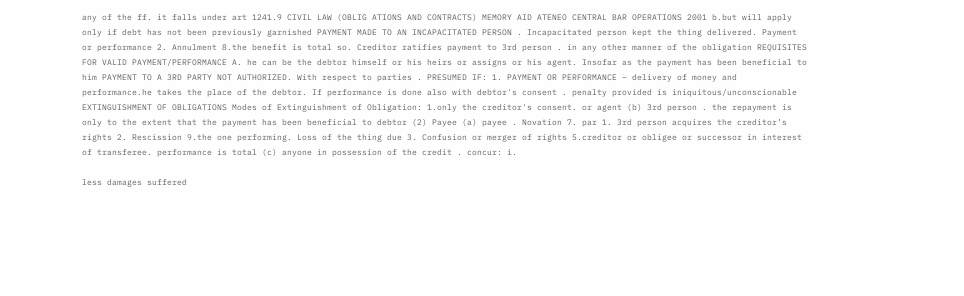any of the ff. it falls under art 1241.9 CIVIL LAW (OBLIG ATIONS AND CONTRACTS) MEMORY AID ATENEO CENTRAL BAR OPERATIONS 2001 b.but will apply only if debt has not been previously garnished PAYMENT MADE TO AN INCAPACITATED PERSON . Incapacitated person kept the thing delivered. Payment or performance 2. Annulment 8.the benefit is total so. Creditor ratifies payment to 3rd person . in any other manner of the obligation REQUISITES FOR VALID PAYMENT/PERFORMANCE A. he can be the debtor himself or his heirs or assigns or his agent. Insofar as the payment has been beneficial to him PAYMENT TO A 3RD PARTY NOT AUTHORIZED. With respect to parties . PRESUMED IF: 1. PAYMENT OR PERFORMANCE – delivery of money and performance.he takes the place of the debtor. If performance is done also with debtor's consent . penalty provided is iniquitous/unconscionable EXTINGUISHMENT OF OBLIGATIONS Modes of Extinguishment of Obligation: 1.only the creditor's consent. or agent (b) 3rd person . the repayment is only to the extent that the payment has been beneficial to debtor (2) Payee (a) payee . Novation 7. par 1. 3rd person acquires the creditor’s rights 2. Rescission 9.the one performing. Loss of the thing due 3. Confusion or merger of rights 5.creditor or obligee or successor in interest of transferee. performance is total (c) anyone in possession of the credit . concur: i.

less damages suffered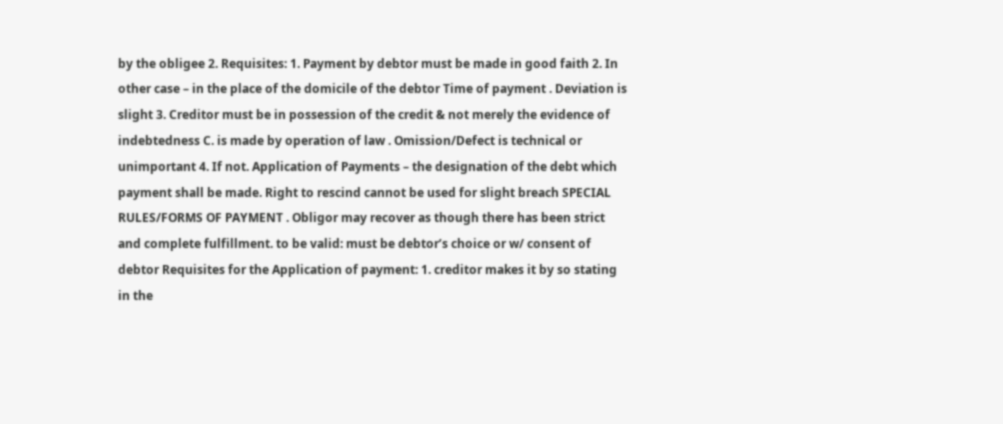by the obligee 2. Requisites: 1. Payment by debtor must be made in good faith 2. In other case – in the place of the domicile of the debtor Time of payment . Deviation is slight 3. Creditor must be in possession of the credit & not merely the evidence of indebtedness C. is made by operation of law . Omission/Defect is technical or unimportant 4. If not. Application of Payments – the designation of the debt which payment shall be made. Right to rescind cannot be used for slight breach SPECIAL RULES/FORMS OF PAYMENT . Obligor may recover as though there has been strict and complete fulfillment. to be valid: must be debtor’s choice or w/ consent of debtor Requisites for the Application of payment: 1. creditor makes it by so stating in the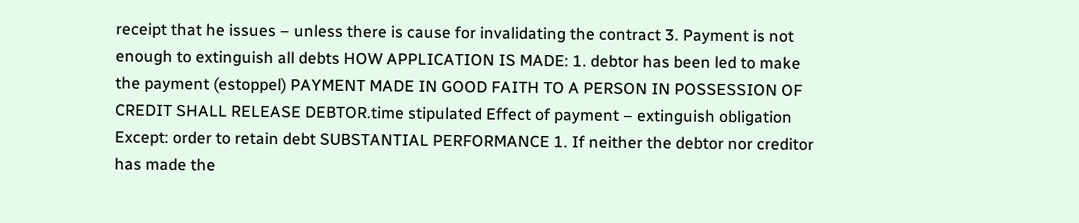receipt that he issues – unless there is cause for invalidating the contract 3. Payment is not enough to extinguish all debts HOW APPLICATION IS MADE: 1. debtor has been led to make the payment (estoppel) PAYMENT MADE IN GOOD FAITH TO A PERSON IN POSSESSION OF CREDIT SHALL RELEASE DEBTOR.time stipulated Effect of payment – extinguish obligation Except: order to retain debt SUBSTANTIAL PERFORMANCE 1. If neither the debtor nor creditor has made the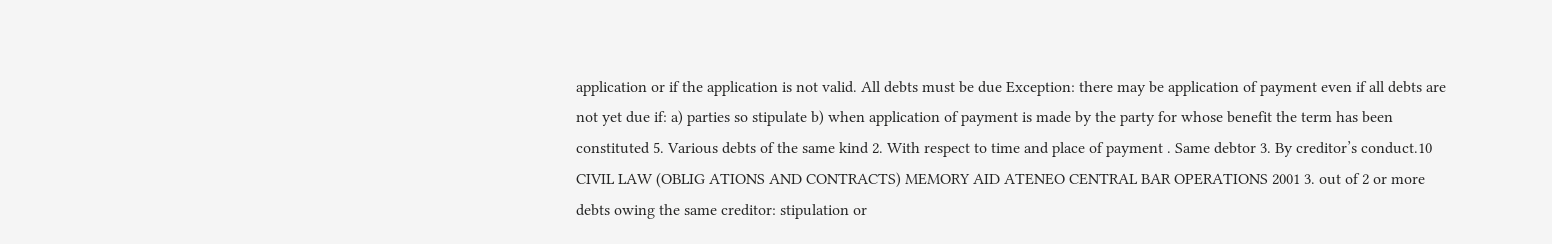application or if the application is not valid. All debts must be due Exception: there may be application of payment even if all debts are not yet due if: a) parties so stipulate b) when application of payment is made by the party for whose benefit the term has been constituted 5. Various debts of the same kind 2. With respect to time and place of payment . Same debtor 3. By creditor’s conduct.10 CIVIL LAW (OBLIG ATIONS AND CONTRACTS) MEMORY AID ATENEO CENTRAL BAR OPERATIONS 2001 3. out of 2 or more debts owing the same creditor: stipulation or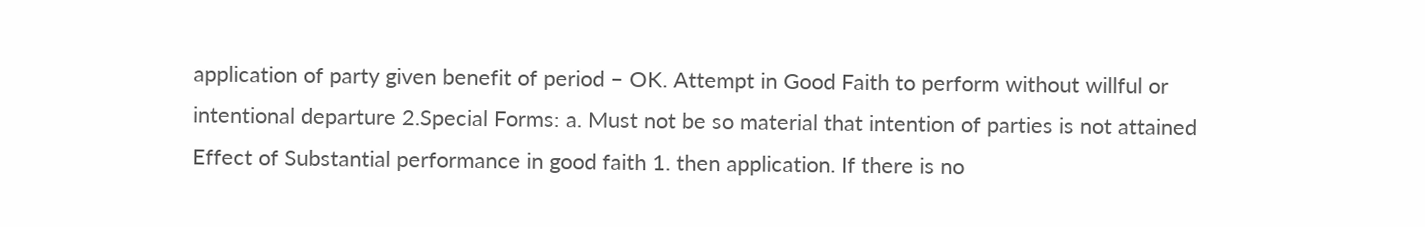application of party given benefit of period – OK. Attempt in Good Faith to perform without willful or intentional departure 2.Special Forms: a. Must not be so material that intention of parties is not attained Effect of Substantial performance in good faith 1. then application. If there is no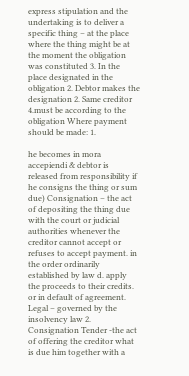express stipulation and the undertaking is to deliver a specific thing – at the place where the thing might be at the moment the obligation was constituted 3. In the place designated in the obligation 2. Debtor makes the designation 2. Same creditor 4.must be according to the obligation Where payment should be made: 1.

he becomes in mora accepiendi & debtor is released from responsibility if he consigns the thing or sum due) Consignation – the act of depositing the thing due with the court or judicial authorities whenever the creditor cannot accept or refuses to accept payment. in the order ordinarily established by law d. apply the proceeds to their credits. or in default of agreement. Legal – governed by the insolvency law 2. Consignation Tender -the act of offering the creditor what is due him together with a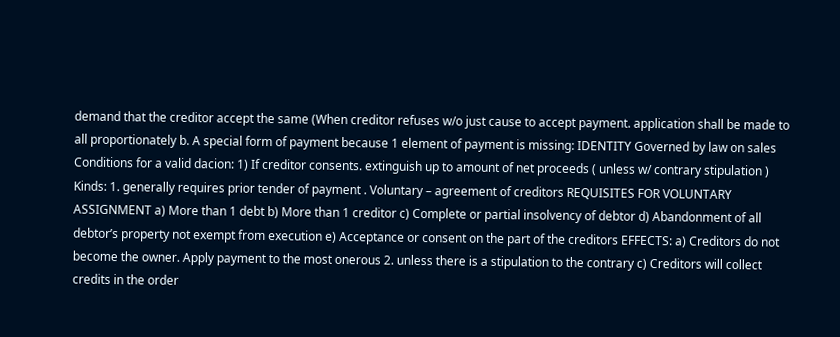demand that the creditor accept the same (When creditor refuses w/o just cause to accept payment. application shall be made to all proportionately b. A special form of payment because 1 element of payment is missing: IDENTITY Governed by law on sales Conditions for a valid dacion: 1) If creditor consents. extinguish up to amount of net proceeds ( unless w/ contrary stipulation ) Kinds: 1. generally requires prior tender of payment . Voluntary – agreement of creditors REQUISITES FOR VOLUNTARY ASSIGNMENT a) More than 1 debt b) More than 1 creditor c) Complete or partial insolvency of debtor d) Abandonment of all debtor’s property not exempt from execution e) Acceptance or consent on the part of the creditors EFFECTS: a) Creditors do not become the owner. Apply payment to the most onerous 2. unless there is a stipulation to the contrary c) Creditors will collect credits in the order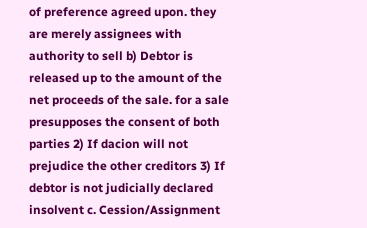of preference agreed upon. they are merely assignees with authority to sell b) Debtor is released up to the amount of the net proceeds of the sale. for a sale presupposes the consent of both parties 2) If dacion will not prejudice the other creditors 3) If debtor is not judicially declared insolvent c. Cession/Assignment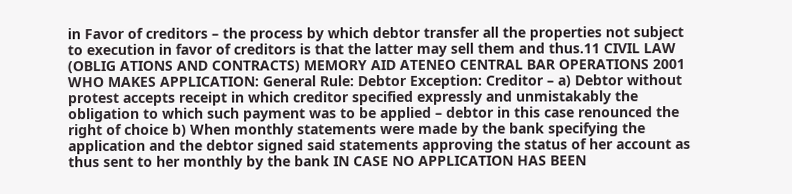in Favor of creditors – the process by which debtor transfer all the properties not subject to execution in favor of creditors is that the latter may sell them and thus.11 CIVIL LAW (OBLIG ATIONS AND CONTRACTS) MEMORY AID ATENEO CENTRAL BAR OPERATIONS 2001 WHO MAKES APPLICATION: General Rule: Debtor Exception: Creditor – a) Debtor without protest accepts receipt in which creditor specified expressly and unmistakably the obligation to which such payment was to be applied – debtor in this case renounced the right of choice b) When monthly statements were made by the bank specifying the application and the debtor signed said statements approving the status of her account as thus sent to her monthly by the bank IN CASE NO APPLICATION HAS BEEN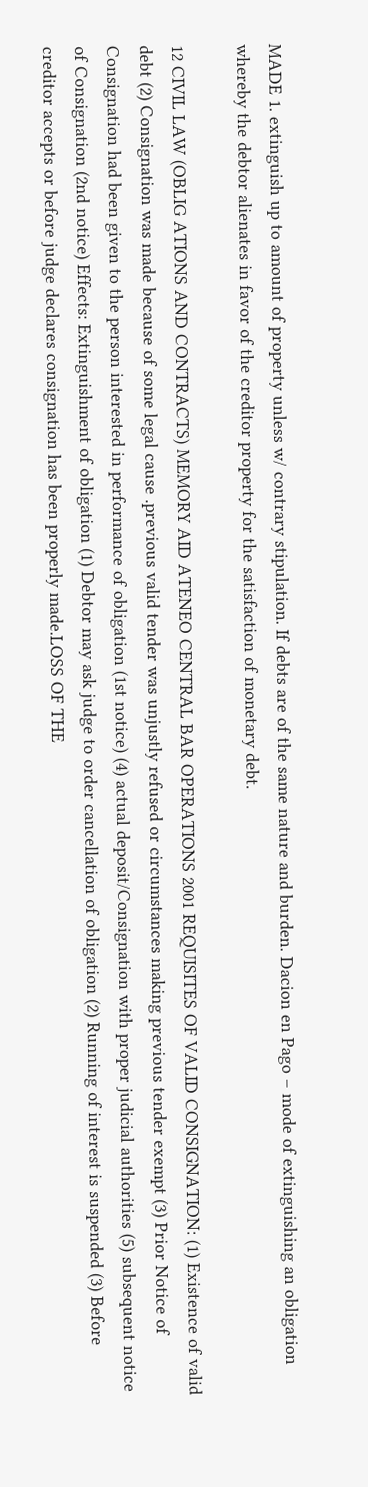MADE 1. extinguish up to amount of property unless w/ contrary stipulation. If debts are of the same nature and burden. Dacion en Pago – mode of extinguishing an obligation whereby the debtor alienates in favor of the creditor property for the satisfaction of monetary debt.

12 CIVIL LAW (OBLIG ATIONS AND CONTRACTS) MEMORY AID ATENEO CENTRAL BAR OPERATIONS 2001 REQUISITES OF VALID CONSIGNATION: (1) Existence of valid debt (2) Consignation was made because of some legal cause .previous valid tender was unjustly refused or circumstances making previous tender exempt (3) Prior Notice of Consignation had been given to the person interested in performance of obligation (1st notice) (4) actual deposit/Consignation with proper judicial authorities (5) subsequent notice of Consignation (2nd notice) Effects: Extinguishment of obligation (1) Debtor may ask judge to order cancellation of obligation (2) Running of interest is suspended (3) Before creditor accepts or before judge declares consignation has been properly made.LOSS OF THE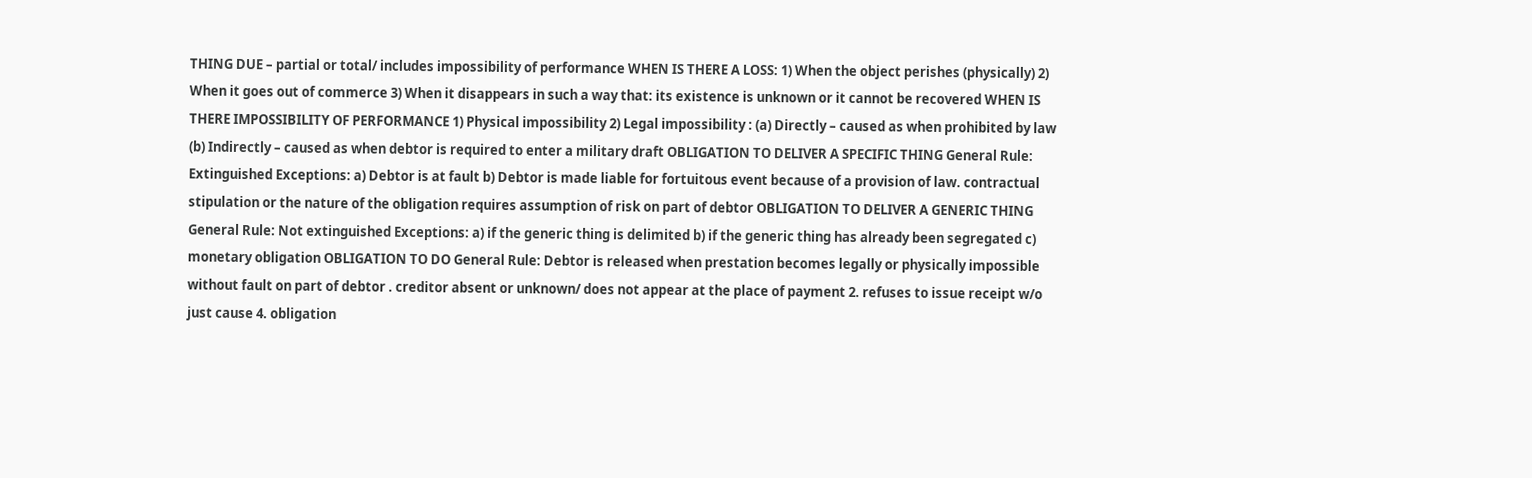THING DUE – partial or total/ includes impossibility of performance WHEN IS THERE A LOSS: 1) When the object perishes (physically) 2) When it goes out of commerce 3) When it disappears in such a way that: its existence is unknown or it cannot be recovered WHEN IS THERE IMPOSSIBILITY OF PERFORMANCE 1) Physical impossibility 2) Legal impossibility : (a) Directly – caused as when prohibited by law (b) Indirectly – caused as when debtor is required to enter a military draft OBLIGATION TO DELIVER A SPECIFIC THING General Rule: Extinguished Exceptions: a) Debtor is at fault b) Debtor is made liable for fortuitous event because of a provision of law. contractual stipulation or the nature of the obligation requires assumption of risk on part of debtor OBLIGATION TO DELIVER A GENERIC THING General Rule: Not extinguished Exceptions: a) if the generic thing is delimited b) if the generic thing has already been segregated c) monetary obligation OBLIGATION TO DO General Rule: Debtor is released when prestation becomes legally or physically impossible without fault on part of debtor . creditor absent or unknown/ does not appear at the place of payment 2. refuses to issue receipt w/o just cause 4. obligation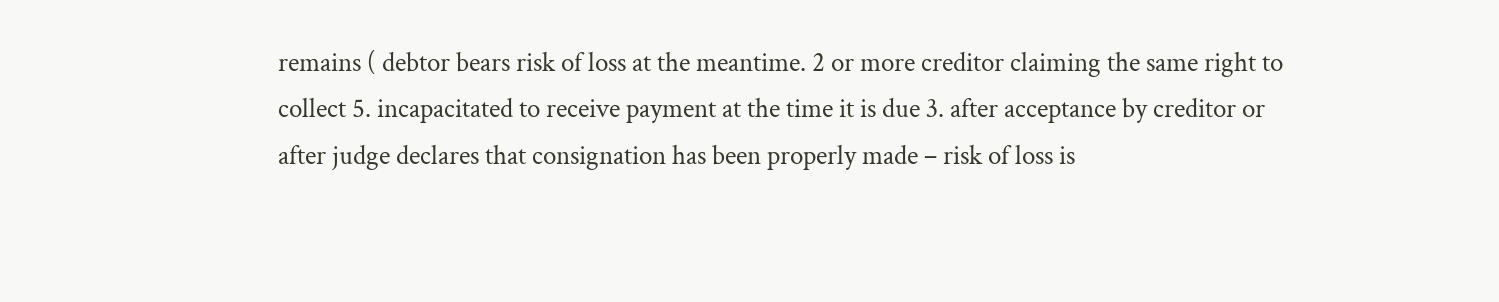remains ( debtor bears risk of loss at the meantime. 2 or more creditor claiming the same right to collect 5. incapacitated to receive payment at the time it is due 3. after acceptance by creditor or after judge declares that consignation has been properly made – risk of loss is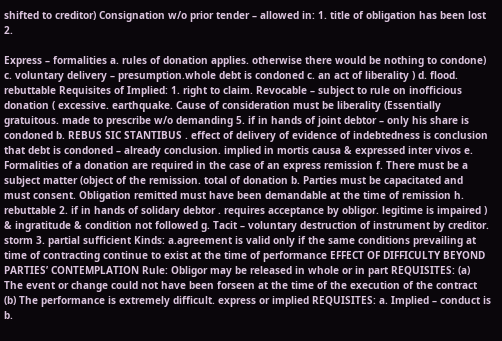shifted to creditor) Consignation w/o prior tender – allowed in: 1. title of obligation has been lost 2.

Express – formalities a. rules of donation applies. otherwise there would be nothing to condone) c. voluntary delivery – presumption.whole debt is condoned c. an act of liberality ) d. flood. rebuttable Requisites of Implied: 1. right to claim. Revocable – subject to rule on inofficious donation ( excessive. earthquake. Cause of consideration must be liberality (Essentially gratuitous. made to prescribe w/o demanding 5. if in hands of joint debtor – only his share is condoned b. REBUS SIC STANTIBUS . effect of delivery of evidence of indebtedness is conclusion that debt is condoned – already conclusion. implied in mortis causa & expressed inter vivos e. Formalities of a donation are required in the case of an express remission f. There must be a subject matter (object of the remission. total of donation b. Parties must be capacitated and must consent. Obligation remitted must have been demandable at the time of remission h. rebuttable 2. if in hands of solidary debtor . requires acceptance by obligor. legitime is impaired ) & ingratitude & condition not followed g. Tacit – voluntary destruction of instrument by creditor. storm 3. partial sufficient Kinds: a.agreement is valid only if the same conditions prevailing at time of contracting continue to exist at the time of performance EFFECT OF DIFFICULTY BEYOND PARTIES’ CONTEMPLATION Rule: Obligor may be released in whole or in part REQUISITES: (a) The event or change could not have been forseen at the time of the execution of the contract (b) The performance is extremely difficult. express or implied REQUISITES: a. Implied – conduct is b.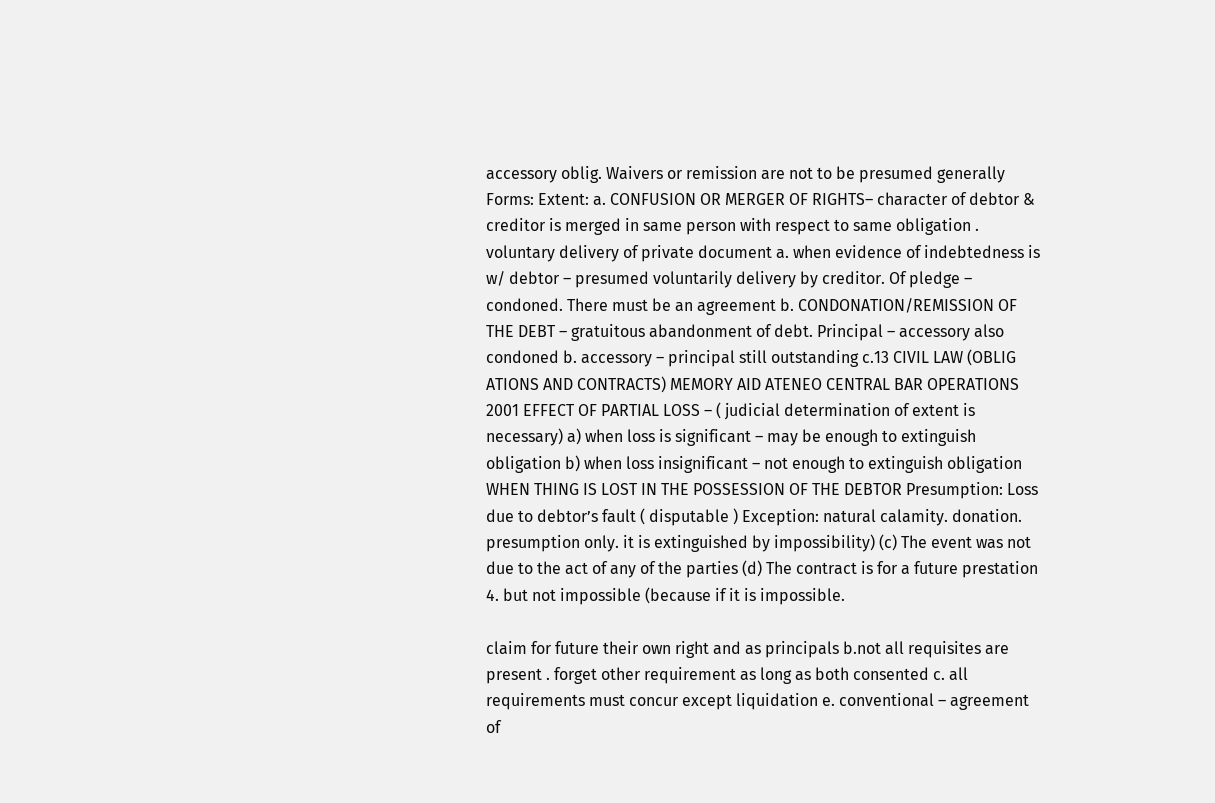accessory oblig. Waivers or remission are not to be presumed generally Forms: Extent: a. CONFUSION OR MERGER OF RIGHTS– character of debtor & creditor is merged in same person with respect to same obligation . voluntary delivery of private document a. when evidence of indebtedness is w/ debtor – presumed voluntarily delivery by creditor. Of pledge – condoned. There must be an agreement b. CONDONATION/REMISSION OF THE DEBT – gratuitous abandonment of debt. Principal – accessory also condoned b. accessory – principal still outstanding c.13 CIVIL LAW (OBLIG ATIONS AND CONTRACTS) MEMORY AID ATENEO CENTRAL BAR OPERATIONS 2001 EFFECT OF PARTIAL LOSS – ( judicial determination of extent is necessary) a) when loss is significant – may be enough to extinguish obligation b) when loss insignificant – not enough to extinguish obligation WHEN THING IS LOST IN THE POSSESSION OF THE DEBTOR Presumption: Loss due to debtor’s fault ( disputable ) Exception: natural calamity. donation. presumption only. it is extinguished by impossibility) (c) The event was not due to the act of any of the parties (d) The contract is for a future prestation 4. but not impossible (because if it is impossible.

claim for future their own right and as principals b.not all requisites are present . forget other requirement as long as both consented c. all requirements must concur except liquidation e. conventional – agreement of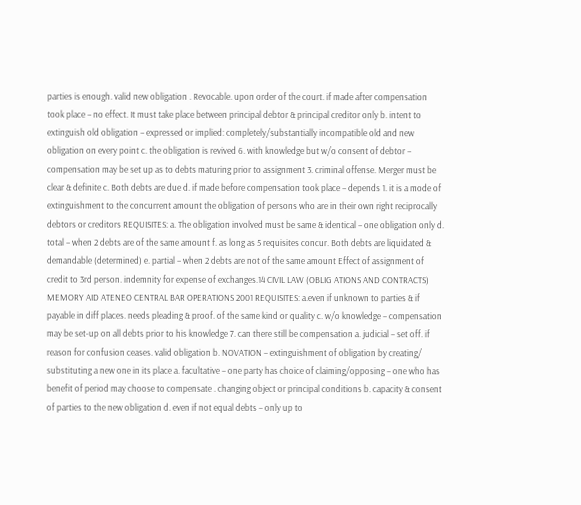parties is enough. valid new obligation . Revocable. upon order of the court. if made after compensation took place – no effect. It must take place between principal debtor & principal creditor only b. intent to extinguish old obligation – expressed or implied: completely/substantially incompatible old and new obligation on every point c. the obligation is revived 6. with knowledge but w/o consent of debtor – compensation may be set up as to debts maturing prior to assignment 3. criminal offense. Merger must be clear & definite c. Both debts are due d. if made before compensation took place – depends 1. it is a mode of extinguishment to the concurrent amount the obligation of persons who are in their own right reciprocally debtors or creditors REQUISITES: a. The obligation involved must be same & identical – one obligation only d. total – when 2 debts are of the same amount f. as long as 5 requisites concur. Both debts are liquidated & demandable (determined) e. partial – when 2 debts are not of the same amount Effect of assignment of credit to 3rd person. indemnity for expense of exchanges.14 CIVIL LAW (OBLIG ATIONS AND CONTRACTS) MEMORY AID ATENEO CENTRAL BAR OPERATIONS 2001 REQUISITES: a.even if unknown to parties & if payable in diff places. needs pleading & proof. of the same kind or quality c. w/o knowledge – compensation may be set-up on all debts prior to his knowledge 7. can there still be compensation a. judicial – set off. if reason for confusion ceases. valid obligation b. NOVATION – extinguishment of obligation by creating/ substituting a new one in its place a. facultative – one party has choice of claiming/opposing – one who has benefit of period may choose to compensate . changing object or principal conditions b. capacity & consent of parties to the new obligation d. even if not equal debts – only up to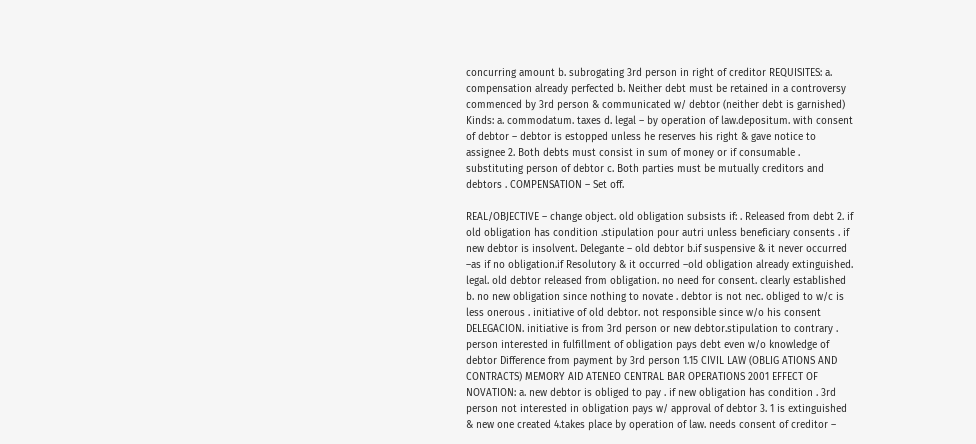concurring amount b. subrogating 3rd person in right of creditor REQUISITES: a. compensation already perfected b. Neither debt must be retained in a controversy commenced by 3rd person & communicated w/ debtor (neither debt is garnished) Kinds: a. commodatum. taxes d. legal – by operation of law.depositum. with consent of debtor – debtor is estopped unless he reserves his right & gave notice to assignee 2. Both debts must consist in sum of money or if consumable . substituting person of debtor c. Both parties must be mutually creditors and debtors . COMPENSATION – Set off.

REAL/OBJECTIVE – change object. old obligation subsists if: . Released from debt 2. if old obligation has condition .stipulation pour autri unless beneficiary consents . if new debtor is insolvent. Delegante – old debtor b.if suspensive & it never occurred –as if no obligation.if Resolutory & it occurred –old obligation already extinguished. legal. old debtor released from obligation. no need for consent. clearly established b. no new obligation since nothing to novate . debtor is not nec. obliged to w/c is less onerous . initiative of old debtor. not responsible since w/o his consent DELEGACION. initiative is from 3rd person or new debtor.stipulation to contrary . person interested in fulfillment of obligation pays debt even w/o knowledge of debtor Difference from payment by 3rd person 1.15 CIVIL LAW (OBLIG ATIONS AND CONTRACTS) MEMORY AID ATENEO CENTRAL BAR OPERATIONS 2001 EFFECT OF NOVATION: a. new debtor is obliged to pay . if new obligation has condition . 3rd person not interested in obligation pays w/ approval of debtor 3. 1 is extinguished & new one created 4.takes place by operation of law. needs consent of creditor –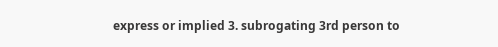express or implied 3. subrogating 3rd person to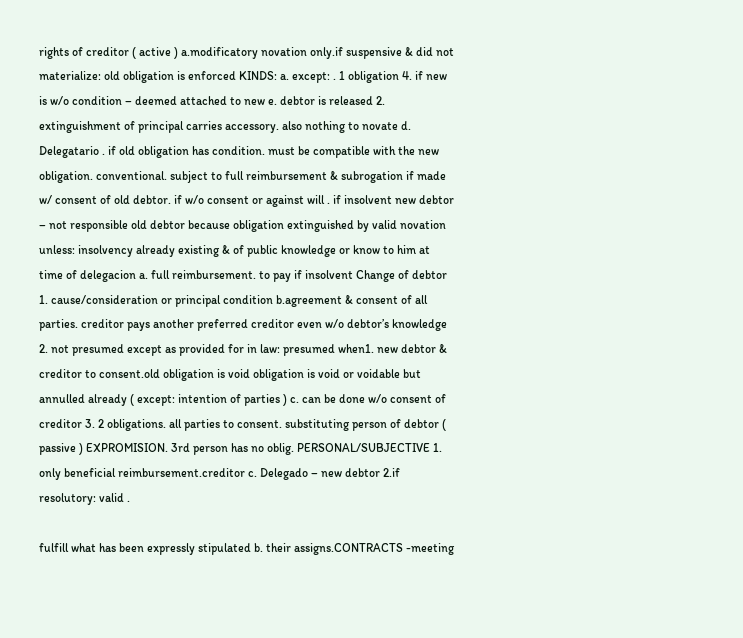rights of creditor ( active ) a.modificatory novation only.if suspensive & did not materialize: old obligation is enforced KINDS: a. except: . 1 obligation 4. if new is w/o condition – deemed attached to new e. debtor is released 2. extinguishment of principal carries accessory. also nothing to novate d. Delegatario . if old obligation has condition. must be compatible with the new obligation. conventional. subject to full reimbursement & subrogation if made w/ consent of old debtor. if w/o consent or against will . if insolvent new debtor – not responsible old debtor because obligation extinguished by valid novation unless: insolvency already existing & of public knowledge or know to him at time of delegacion a. full reimbursement. to pay if insolvent Change of debtor 1. cause/consideration or principal condition b.agreement & consent of all parties. creditor pays another preferred creditor even w/o debtor’s knowledge 2. not presumed except as provided for in law: presumed when1. new debtor & creditor to consent.old obligation is void obligation is void or voidable but annulled already ( except: intention of parties ) c. can be done w/o consent of creditor 3. 2 obligations. all parties to consent. substituting person of debtor ( passive ) EXPROMISION. 3rd person has no oblig. PERSONAL/SUBJECTIVE 1. only beneficial reimbursement.creditor c. Delegado – new debtor 2.if resolutory: valid .

fulfill what has been expressly stipulated b. their assigns.CONTRACTS -meeting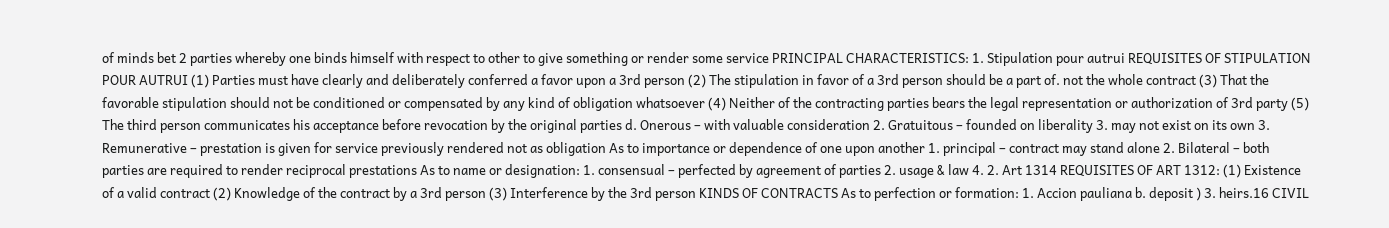of minds bet 2 parties whereby one binds himself with respect to other to give something or render some service PRINCIPAL CHARACTERISTICS: 1. Stipulation pour autrui REQUISITES OF STIPULATION POUR AUTRUI (1) Parties must have clearly and deliberately conferred a favor upon a 3rd person (2) The stipulation in favor of a 3rd person should be a part of. not the whole contract (3) That the favorable stipulation should not be conditioned or compensated by any kind of obligation whatsoever (4) Neither of the contracting parties bears the legal representation or authorization of 3rd party (5) The third person communicates his acceptance before revocation by the original parties d. Onerous – with valuable consideration 2. Gratuitous – founded on liberality 3. may not exist on its own 3. Remunerative – prestation is given for service previously rendered not as obligation As to importance or dependence of one upon another 1. principal – contract may stand alone 2. Bilateral – both parties are required to render reciprocal prestations As to name or designation: 1. consensual – perfected by agreement of parties 2. usage & law 4. 2. Art 1314 REQUISITES OF ART 1312: (1) Existence of a valid contract (2) Knowledge of the contract by a 3rd person (3) Interference by the 3rd person KINDS OF CONTRACTS As to perfection or formation: 1. Accion pauliana b. deposit ) 3. heirs.16 CIVIL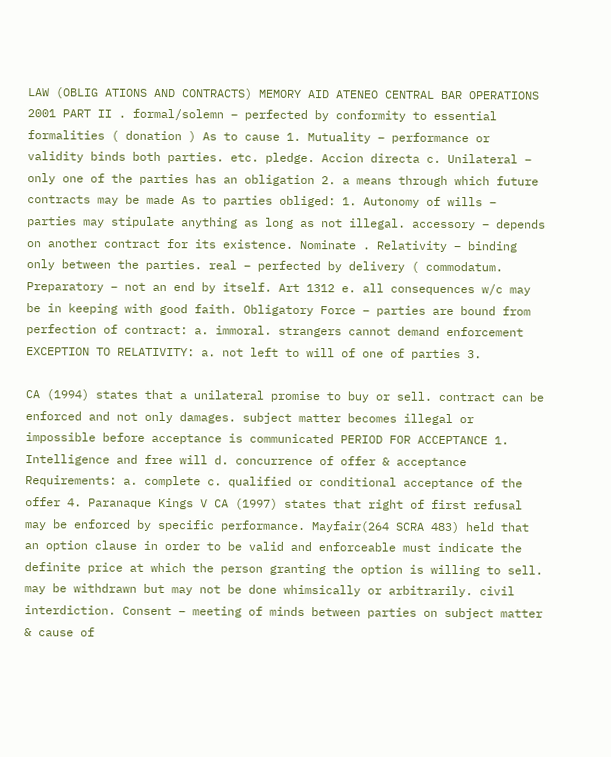LAW (OBLIG ATIONS AND CONTRACTS) MEMORY AID ATENEO CENTRAL BAR OPERATIONS 2001 PART II . formal/solemn – perfected by conformity to essential formalities ( donation ) As to cause 1. Mutuality – performance or validity binds both parties. etc. pledge. Accion directa c. Unilateral – only one of the parties has an obligation 2. a means through which future contracts may be made As to parties obliged: 1. Autonomy of wills – parties may stipulate anything as long as not illegal. accessory – depends on another contract for its existence. Nominate . Relativity – binding only between the parties. real – perfected by delivery ( commodatum. Preparatory – not an end by itself. Art 1312 e. all consequences w/c may be in keeping with good faith. Obligatory Force – parties are bound from perfection of contract: a. immoral. strangers cannot demand enforcement EXCEPTION TO RELATIVITY: a. not left to will of one of parties 3.

CA (1994) states that a unilateral promise to buy or sell. contract can be enforced and not only damages. subject matter becomes illegal or impossible before acceptance is communicated PERIOD FOR ACCEPTANCE 1. Intelligence and free will d. concurrence of offer & acceptance Requirements: a. complete c. qualified or conditional acceptance of the offer 4. Paranaque Kings V CA (1997) states that right of first refusal may be enforced by specific performance. Mayfair(264 SCRA 483) held that an option clause in order to be valid and enforceable must indicate the definite price at which the person granting the option is willing to sell. may be withdrawn but may not be done whimsically or arbitrarily. civil interdiction. Consent – meeting of minds between parties on subject matter & cause of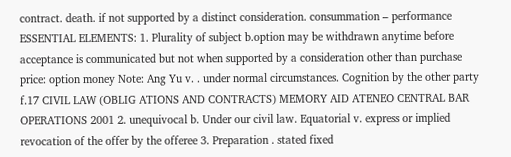contract. death. if not supported by a distinct consideration. consummation – performance ESSENTIAL ELEMENTS: 1. Plurality of subject b.option may be withdrawn anytime before acceptance is communicated but not when supported by a consideration other than purchase price: option money Note: Ang Yu v. . under normal circumstances. Cognition by the other party f.17 CIVIL LAW (OBLIG ATIONS AND CONTRACTS) MEMORY AID ATENEO CENTRAL BAR OPERATIONS 2001 2. unequivocal b. Under our civil law. Equatorial v. express or implied revocation of the offer by the offeree 3. Preparation . stated fixed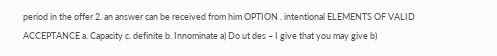period in the offer 2. an answer can be received from him OPTION . intentional ELEMENTS OF VALID ACCEPTANCE a. Capacity c. definite b. Innominate a) Do ut des – I give that you may give b)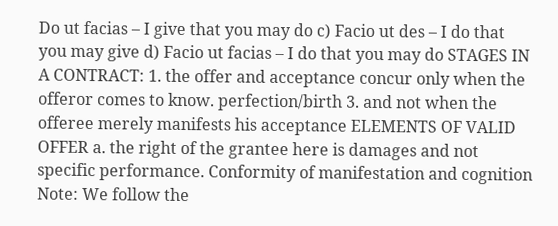Do ut facias – I give that you may do c) Facio ut des – I do that you may give d) Facio ut facias – I do that you may do STAGES IN A CONTRACT: 1. the offer and acceptance concur only when the offeror comes to know. perfection/birth 3. and not when the offeree merely manifests his acceptance ELEMENTS OF VALID OFFER a. the right of the grantee here is damages and not specific performance. Conformity of manifestation and cognition Note: We follow the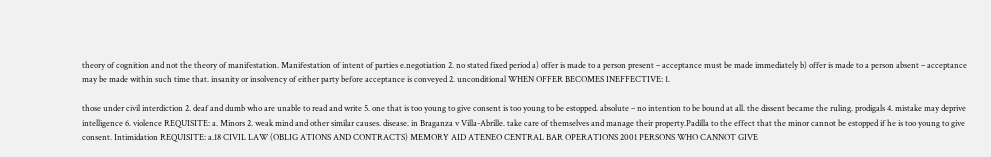theory of cognition and not the theory of manifestation. Manifestation of intent of parties e.negotiation 2. no stated fixed period a) offer is made to a person present – acceptance must be made immediately b) offer is made to a person absent – acceptance may be made within such time that. insanity or insolvency of either party before acceptance is conveyed 2. unconditional WHEN OFFER BECOMES INEFFECTIVE: 1.

those under civil interdiction 2. deaf and dumb who are unable to read and write 5. one that is too young to give consent is too young to be estopped. absolute – no intention to be bound at all. the dissent became the ruling. prodigals 4. mistake may deprive intelligence 6. violence REQUISITE: a. Minors 2. weak mind and other similar causes. disease. in Braganza v Villa-Abrille. take care of themselves and manage their property.Padilla to the effect that the minor cannot be estopped if he is too young to give consent. Intimidation REQUISITE: a.18 CIVIL LAW (OBLIG ATIONS AND CONTRACTS) MEMORY AID ATENEO CENTRAL BAR OPERATIONS 2001 PERSONS WHO CANNOT GIVE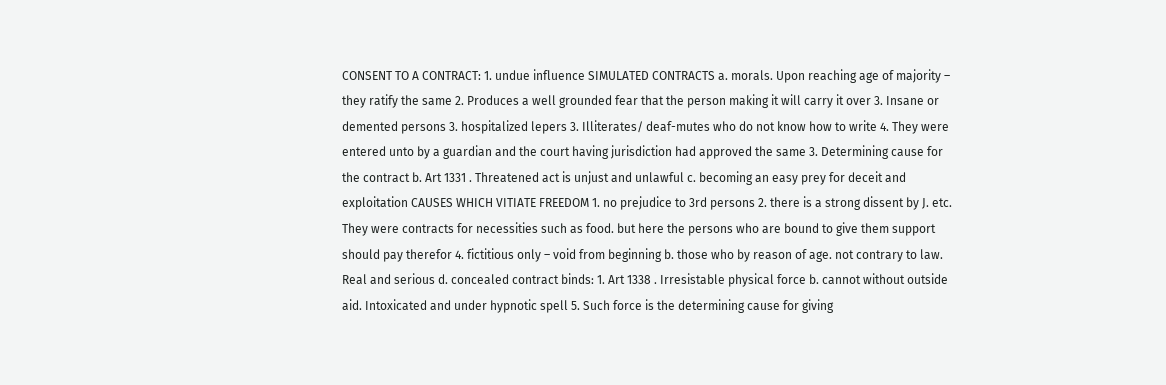CONSENT TO A CONTRACT: 1. undue influence SIMULATED CONTRACTS a. morals. Upon reaching age of majority – they ratify the same 2. Produces a well grounded fear that the person making it will carry it over 3. Insane or demented persons 3. hospitalized lepers 3. Illiterates/ deaf-mutes who do not know how to write 4. They were entered unto by a guardian and the court having jurisdiction had approved the same 3. Determining cause for the contract b. Art 1331 . Threatened act is unjust and unlawful c. becoming an easy prey for deceit and exploitation CAUSES WHICH VITIATE FREEDOM 1. no prejudice to 3rd persons 2. there is a strong dissent by J. etc. They were contracts for necessities such as food. but here the persons who are bound to give them support should pay therefor 4. fictitious only – void from beginning b. those who by reason of age. not contrary to law. Real and serious d. concealed contract binds: 1. Art 1338 . Irresistable physical force b. cannot without outside aid. Intoxicated and under hypnotic spell 5. Such force is the determining cause for giving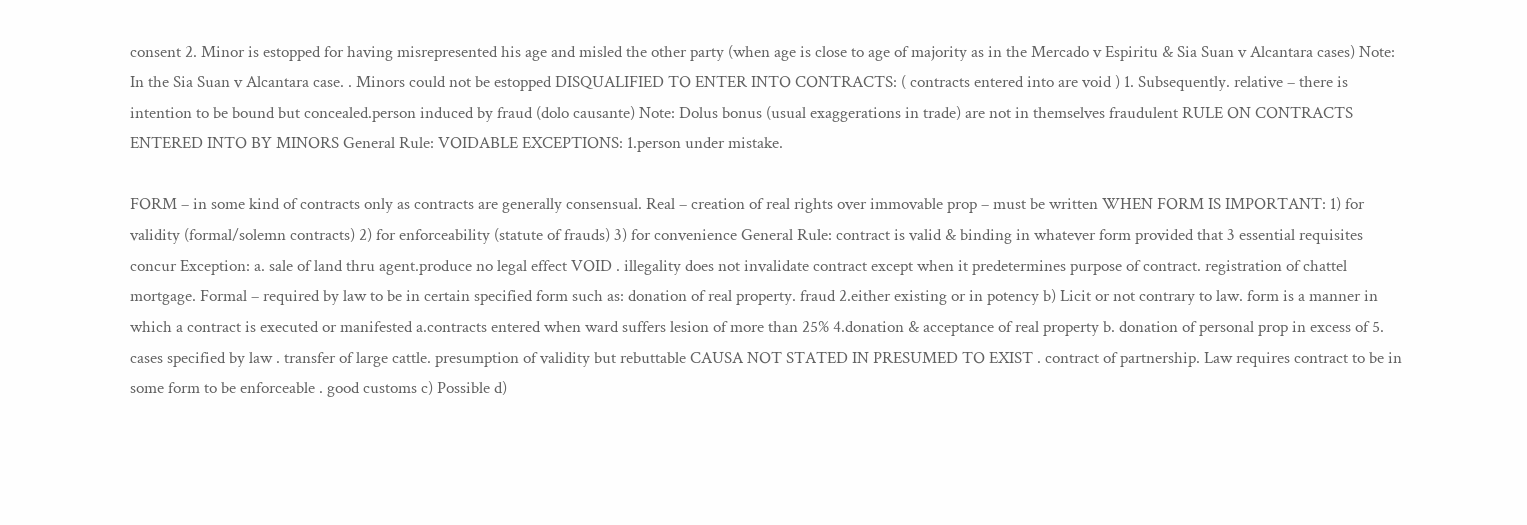consent 2. Minor is estopped for having misrepresented his age and misled the other party (when age is close to age of majority as in the Mercado v Espiritu & Sia Suan v Alcantara cases) Note: In the Sia Suan v Alcantara case. . Minors could not be estopped DISQUALIFIED TO ENTER INTO CONTRACTS: ( contracts entered into are void ) 1. Subsequently. relative – there is intention to be bound but concealed.person induced by fraud (dolo causante) Note: Dolus bonus (usual exaggerations in trade) are not in themselves fraudulent RULE ON CONTRACTS ENTERED INTO BY MINORS General Rule: VOIDABLE EXCEPTIONS: 1.person under mistake.

FORM – in some kind of contracts only as contracts are generally consensual. Real – creation of real rights over immovable prop – must be written WHEN FORM IS IMPORTANT: 1) for validity (formal/solemn contracts) 2) for enforceability (statute of frauds) 3) for convenience General Rule: contract is valid & binding in whatever form provided that 3 essential requisites concur Exception: a. sale of land thru agent.produce no legal effect VOID . illegality does not invalidate contract except when it predetermines purpose of contract. registration of chattel mortgage. Formal – required by law to be in certain specified form such as: donation of real property. fraud 2.either existing or in potency b) Licit or not contrary to law. form is a manner in which a contract is executed or manifested a.contracts entered when ward suffers lesion of more than 25% 4.donation & acceptance of real property b. donation of personal prop in excess of 5. cases specified by law . transfer of large cattle. presumption of validity but rebuttable CAUSA NOT STATED IN PRESUMED TO EXIST . contract of partnership. Law requires contract to be in some form to be enforceable . good customs c) Possible d)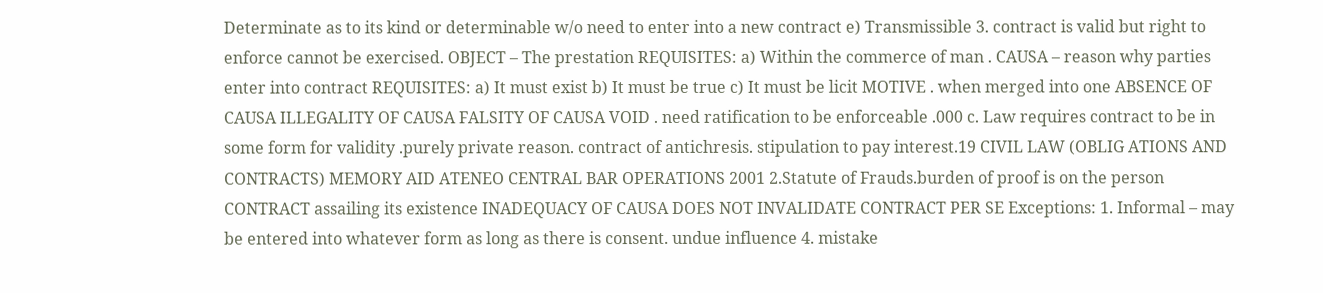Determinate as to its kind or determinable w/o need to enter into a new contract e) Transmissible 3. contract is valid but right to enforce cannot be exercised. OBJECT – The prestation REQUISITES: a) Within the commerce of man . CAUSA – reason why parties enter into contract REQUISITES: a) It must exist b) It must be true c) It must be licit MOTIVE . when merged into one ABSENCE OF CAUSA ILLEGALITY OF CAUSA FALSITY OF CAUSA VOID . need ratification to be enforceable .000 c. Law requires contract to be in some form for validity .purely private reason. contract of antichresis. stipulation to pay interest.19 CIVIL LAW (OBLIG ATIONS AND CONTRACTS) MEMORY AID ATENEO CENTRAL BAR OPERATIONS 2001 2.Statute of Frauds.burden of proof is on the person CONTRACT assailing its existence INADEQUACY OF CAUSA DOES NOT INVALIDATE CONTRACT PER SE Exceptions: 1. Informal – may be entered into whatever form as long as there is consent. undue influence 4. mistake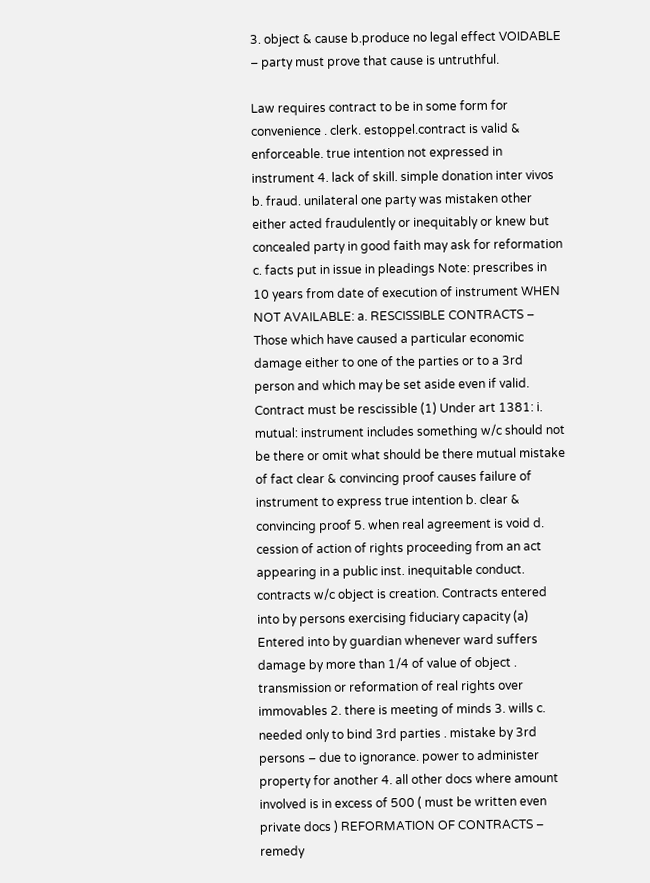3. object & cause b.produce no legal effect VOIDABLE – party must prove that cause is untruthful.

Law requires contract to be in some form for convenience . clerk. estoppel.contract is valid & enforceable. true intention not expressed in instrument 4. lack of skill. simple donation inter vivos b. fraud. unilateral one party was mistaken other either acted fraudulently or inequitably or knew but concealed party in good faith may ask for reformation c. facts put in issue in pleadings Note: prescribes in 10 years from date of execution of instrument WHEN NOT AVAILABLE: a. RESCISSIBLE CONTRACTS – Those which have caused a particular economic damage either to one of the parties or to a 3rd person and which may be set aside even if valid. Contract must be rescissible (1) Under art 1381: i. mutual: instrument includes something w/c should not be there or omit what should be there mutual mistake of fact clear & convincing proof causes failure of instrument to express true intention b. clear & convincing proof 5. when real agreement is void d. cession of action of rights proceeding from an act appearing in a public inst. inequitable conduct. contracts w/c object is creation. Contracts entered into by persons exercising fiduciary capacity (a) Entered into by guardian whenever ward suffers damage by more than 1/4 of value of object . transmission or reformation of real rights over immovables 2. there is meeting of minds 3. wills c. needed only to bind 3rd parties . mistake by 3rd persons – due to ignorance. power to administer property for another 4. all other docs where amount involved is in excess of 500 ( must be written even private docs ) REFORMATION OF CONTRACTS – remedy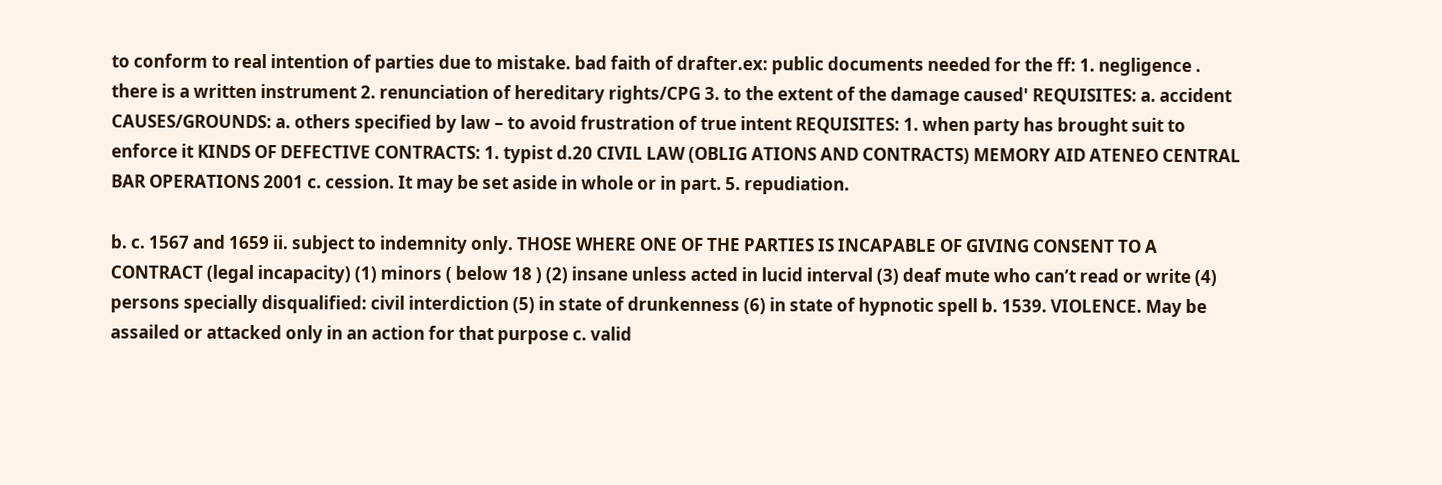to conform to real intention of parties due to mistake. bad faith of drafter.ex: public documents needed for the ff: 1. negligence . there is a written instrument 2. renunciation of hereditary rights/CPG 3. to the extent of the damage caused' REQUISITES: a. accident CAUSES/GROUNDS: a. others specified by law – to avoid frustration of true intent REQUISITES: 1. when party has brought suit to enforce it KINDS OF DEFECTIVE CONTRACTS: 1. typist d.20 CIVIL LAW (OBLIG ATIONS AND CONTRACTS) MEMORY AID ATENEO CENTRAL BAR OPERATIONS 2001 c. cession. It may be set aside in whole or in part. 5. repudiation.

b. c. 1567 and 1659 ii. subject to indemnity only. THOSE WHERE ONE OF THE PARTIES IS INCAPABLE OF GIVING CONSENT TO A CONTRACT (legal incapacity) (1) minors ( below 18 ) (2) insane unless acted in lucid interval (3) deaf mute who can’t read or write (4) persons specially disqualified: civil interdiction (5) in state of drunkenness (6) in state of hypnotic spell b. 1539. VIOLENCE. May be assailed or attacked only in an action for that purpose c. valid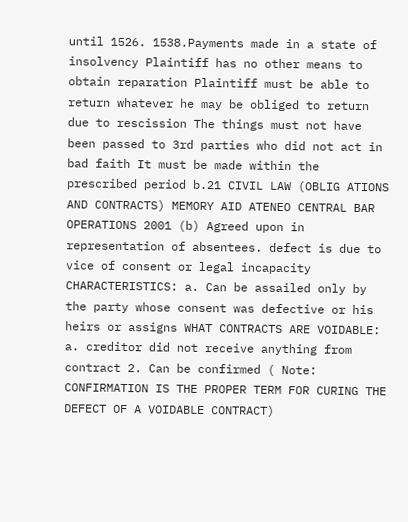until 1526. 1538.Payments made in a state of insolvency Plaintiff has no other means to obtain reparation Plaintiff must be able to return whatever he may be obliged to return due to rescission The things must not have been passed to 3rd parties who did not act in bad faith It must be made within the prescribed period b.21 CIVIL LAW (OBLIG ATIONS AND CONTRACTS) MEMORY AID ATENEO CENTRAL BAR OPERATIONS 2001 (b) Agreed upon in representation of absentees. defect is due to vice of consent or legal incapacity CHARACTERISTICS: a. Can be assailed only by the party whose consent was defective or his heirs or assigns WHAT CONTRACTS ARE VOIDABLE: a. creditor did not receive anything from contract 2. Can be confirmed ( Note: CONFIRMATION IS THE PROPER TERM FOR CURING THE DEFECT OF A VOIDABLE CONTRACT)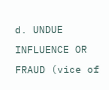d. UNDUE INFLUENCE OR FRAUD (vice of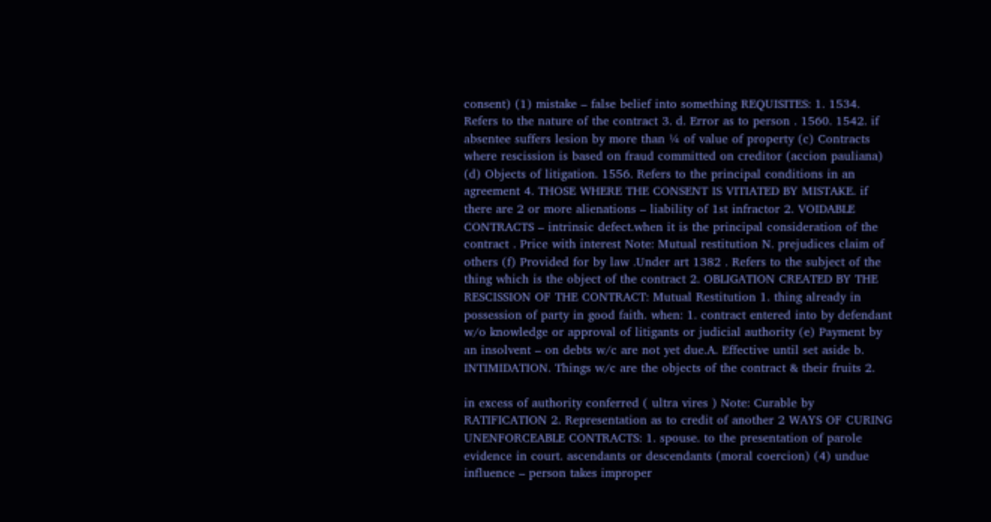consent) (1) mistake – false belief into something REQUISITES: 1. 1534. Refers to the nature of the contract 3. d. Error as to person . 1560. 1542. if absentee suffers lesion by more than ¼ of value of property (c) Contracts where rescission is based on fraud committed on creditor (accion pauliana) (d) Objects of litigation. 1556. Refers to the principal conditions in an agreement 4. THOSE WHERE THE CONSENT IS VITIATED BY MISTAKE. if there are 2 or more alienations – liability of 1st infractor 2. VOIDABLE CONTRACTS – intrinsic defect.when it is the principal consideration of the contract . Price with interest Note: Mutual restitution N. prejudices claim of others (f) Provided for by law .Under art 1382 . Refers to the subject of the thing which is the object of the contract 2. OBLIGATION CREATED BY THE RESCISSION OF THE CONTRACT: Mutual Restitution 1. thing already in possession of party in good faith. when: 1. contract entered into by defendant w/o knowledge or approval of litigants or judicial authority (e) Payment by an insolvent – on debts w/c are not yet due.A. Effective until set aside b. INTIMIDATION. Things w/c are the objects of the contract & their fruits 2.

in excess of authority conferred ( ultra vires ) Note: Curable by RATIFICATION 2. Representation as to credit of another 2 WAYS OF CURING UNENFORCEABLE CONTRACTS: 1. spouse. to the presentation of parole evidence in court. ascendants or descendants (moral coercion) (4) undue influence – person takes improper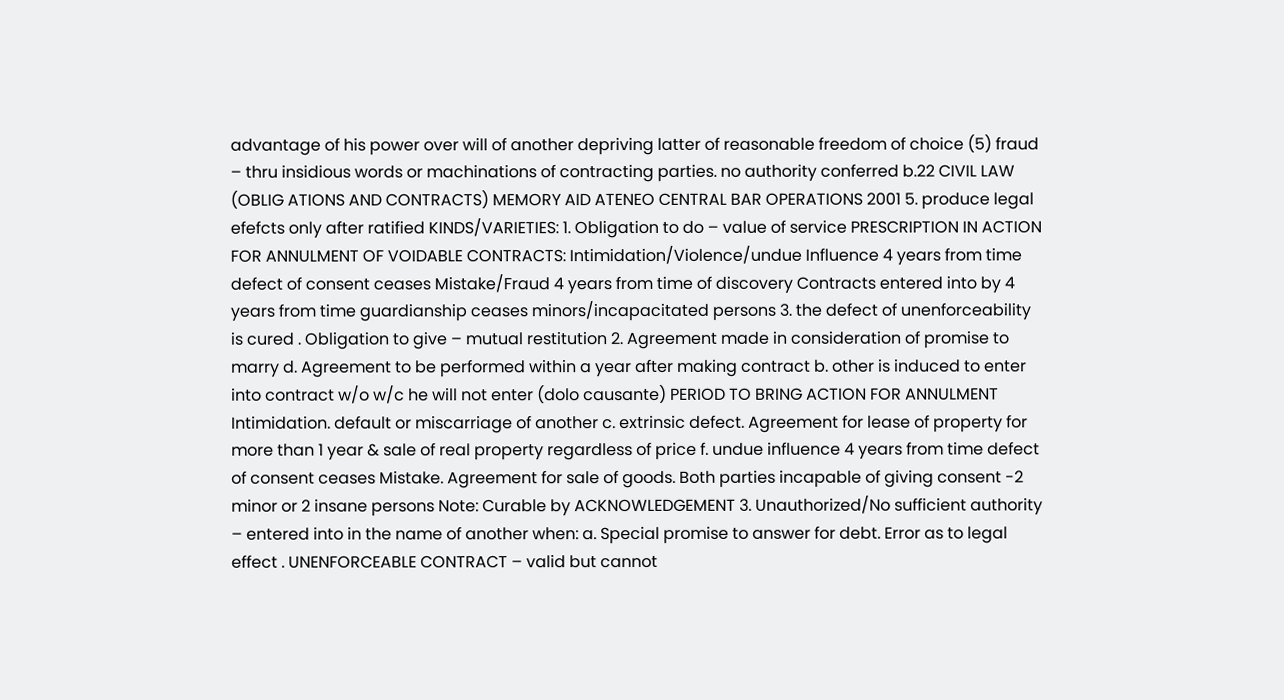advantage of his power over will of another depriving latter of reasonable freedom of choice (5) fraud – thru insidious words or machinations of contracting parties. no authority conferred b.22 CIVIL LAW (OBLIG ATIONS AND CONTRACTS) MEMORY AID ATENEO CENTRAL BAR OPERATIONS 2001 5. produce legal efefcts only after ratified KINDS/VARIETIES: 1. Obligation to do – value of service PRESCRIPTION IN ACTION FOR ANNULMENT OF VOIDABLE CONTRACTS: Intimidation/Violence/undue Influence 4 years from time defect of consent ceases Mistake/Fraud 4 years from time of discovery Contracts entered into by 4 years from time guardianship ceases minors/incapacitated persons 3. the defect of unenforceability is cured . Obligation to give – mutual restitution 2. Agreement made in consideration of promise to marry d. Agreement to be performed within a year after making contract b. other is induced to enter into contract w/o w/c he will not enter (dolo causante) PERIOD TO BRING ACTION FOR ANNULMENT Intimidation. default or miscarriage of another c. extrinsic defect. Agreement for lease of property for more than 1 year & sale of real property regardless of price f. undue influence 4 years from time defect of consent ceases Mistake. Agreement for sale of goods. Both parties incapable of giving consent -2 minor or 2 insane persons Note: Curable by ACKNOWLEDGEMENT 3. Unauthorized/No sufficient authority – entered into in the name of another when: a. Special promise to answer for debt. Error as to legal effect . UNENFORCEABLE CONTRACT – valid but cannot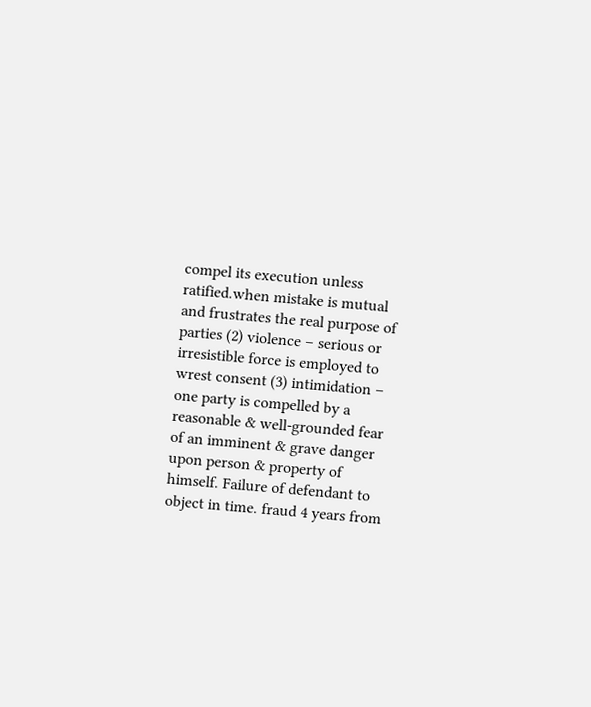compel its execution unless ratified.when mistake is mutual and frustrates the real purpose of parties (2) violence – serious or irresistible force is employed to wrest consent (3) intimidation – one party is compelled by a reasonable & well-grounded fear of an imminent & grave danger upon person & property of himself. Failure of defendant to object in time. fraud 4 years from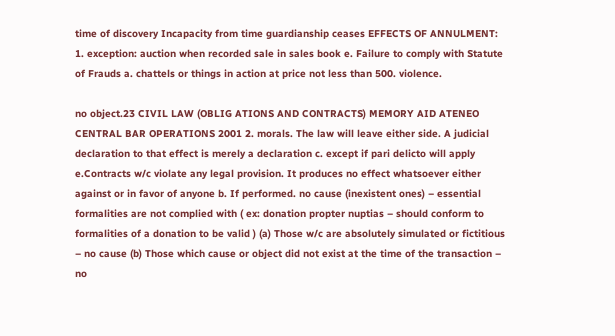time of discovery Incapacity from time guardianship ceases EFFECTS OF ANNULMENT: 1. exception: auction when recorded sale in sales book e. Failure to comply with Statute of Frauds a. chattels or things in action at price not less than 500. violence.

no object.23 CIVIL LAW (OBLIG ATIONS AND CONTRACTS) MEMORY AID ATENEO CENTRAL BAR OPERATIONS 2001 2. morals. The law will leave either side. A judicial declaration to that effect is merely a declaration c. except if pari delicto will apply e.Contracts w/c violate any legal provision. It produces no effect whatsoever either against or in favor of anyone b. If performed. no cause (inexistent ones) – essential formalities are not complied with ( ex: donation propter nuptias – should conform to formalities of a donation to be valid ) (a) Those w/c are absolutely simulated or fictitious – no cause (b) Those which cause or object did not exist at the time of the transaction – no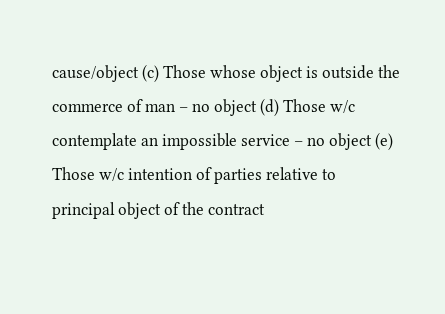cause/object (c) Those whose object is outside the commerce of man – no object (d) Those w/c contemplate an impossible service – no object (e) Those w/c intention of parties relative to principal object of the contract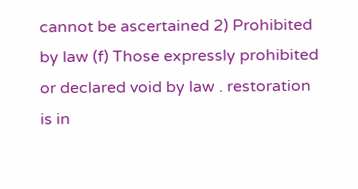cannot be ascertained 2) Prohibited by law (f) Those expressly prohibited or declared void by law . restoration is in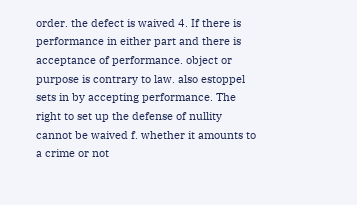order. the defect is waived 4. If there is performance in either part and there is acceptance of performance. object or purpose is contrary to law. also estoppel sets in by accepting performance. The right to set up the defense of nullity cannot be waived f. whether it amounts to a crime or not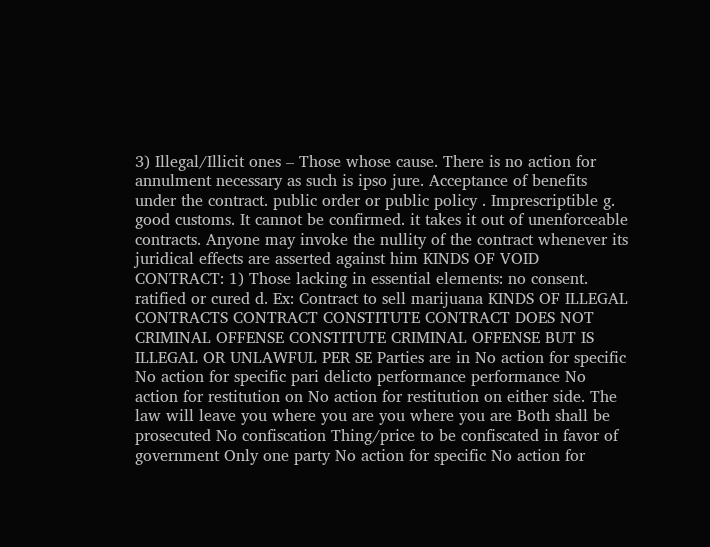3) Illegal/Illicit ones – Those whose cause. There is no action for annulment necessary as such is ipso jure. Acceptance of benefits under the contract. public order or public policy . Imprescriptible g. good customs. It cannot be confirmed. it takes it out of unenforceable contracts. Anyone may invoke the nullity of the contract whenever its juridical effects are asserted against him KINDS OF VOID CONTRACT: 1) Those lacking in essential elements: no consent. ratified or cured d. Ex: Contract to sell marijuana KINDS OF ILLEGAL CONTRACTS CONTRACT CONSTITUTE CONTRACT DOES NOT CRIMINAL OFFENSE CONSTITUTE CRIMINAL OFFENSE BUT IS ILLEGAL OR UNLAWFUL PER SE Parties are in No action for specific No action for specific pari delicto performance performance No action for restitution on No action for restitution on either side. The law will leave you where you are you where you are Both shall be prosecuted No confiscation Thing/price to be confiscated in favor of government Only one party No action for specific No action for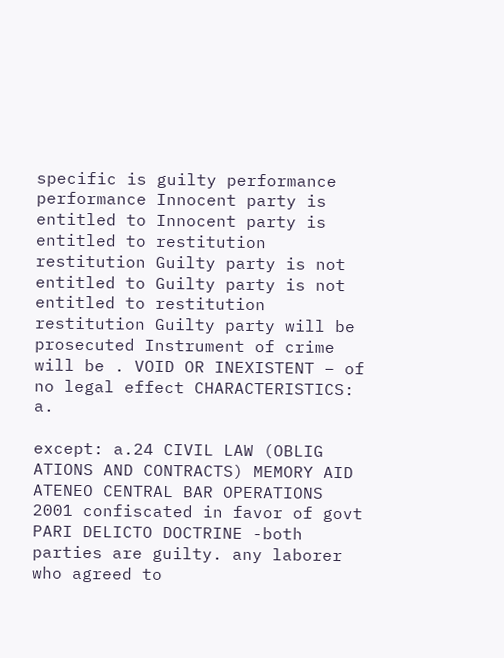specific is guilty performance performance Innocent party is entitled to Innocent party is entitled to restitution restitution Guilty party is not entitled to Guilty party is not entitled to restitution restitution Guilty party will be prosecuted Instrument of crime will be . VOID OR INEXISTENT – of no legal effect CHARACTERISTICS: a.

except: a.24 CIVIL LAW (OBLIG ATIONS AND CONTRACTS) MEMORY AID ATENEO CENTRAL BAR OPERATIONS 2001 confiscated in favor of govt PARI DELICTO DOCTRINE -both parties are guilty. any laborer who agreed to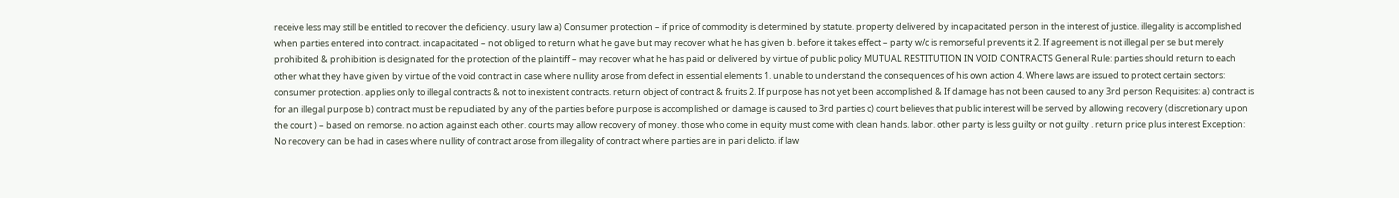receive less may still be entitled to recover the deficiency. usury law a) Consumer protection – if price of commodity is determined by statute. property delivered by incapacitated person in the interest of justice. illegality is accomplished when parties entered into contract. incapacitated – not obliged to return what he gave but may recover what he has given b. before it takes effect – party w/c is remorseful prevents it 2. If agreement is not illegal per se but merely prohibited & prohibition is designated for the protection of the plaintiff – may recover what he has paid or delivered by virtue of public policy MUTUAL RESTITUTION IN VOID CONTRACTS General Rule: parties should return to each other what they have given by virtue of the void contract in case where nullity arose from defect in essential elements 1. unable to understand the consequences of his own action 4. Where laws are issued to protect certain sectors: consumer protection. applies only to illegal contracts & not to inexistent contracts. return object of contract & fruits 2. If purpose has not yet been accomplished & If damage has not been caused to any 3rd person Requisites: a) contract is for an illegal purpose b) contract must be repudiated by any of the parties before purpose is accomplished or damage is caused to 3rd parties c) court believes that public interest will be served by allowing recovery (discretionary upon the court ) – based on remorse. no action against each other. courts may allow recovery of money. those who come in equity must come with clean hands. labor. other party is less guilty or not guilty . return price plus interest Exception: No recovery can be had in cases where nullity of contract arose from illegality of contract where parties are in pari delicto. if law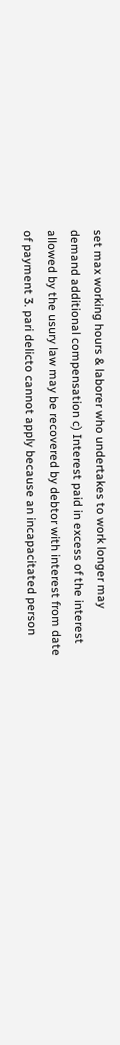set max working hours & laborer who undertakes to work longer may demand additional compensation c) Interest paid in excess of the interest allowed by the usury law may be recovered by debtor with interest from date of payment 3. pari delicto cannot apply because an incapacitated person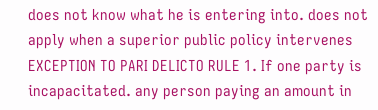does not know what he is entering into. does not apply when a superior public policy intervenes EXCEPTION TO PARI DELICTO RULE 1. If one party is incapacitated. any person paying an amount in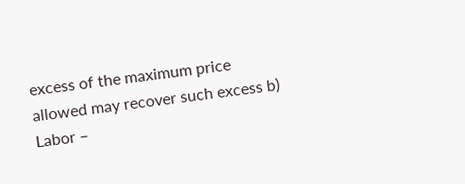excess of the maximum price allowed may recover such excess b) Labor –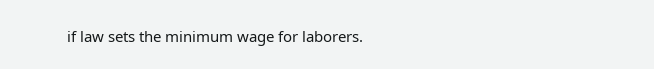if law sets the minimum wage for laborers.